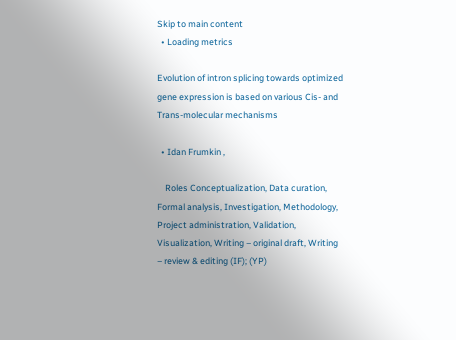Skip to main content
  • Loading metrics

Evolution of intron splicing towards optimized gene expression is based on various Cis- and Trans-molecular mechanisms

  • Idan Frumkin ,

    Roles Conceptualization, Data curation, Formal analysis, Investigation, Methodology, Project administration, Validation, Visualization, Writing – original draft, Writing – review & editing (IF); (YP)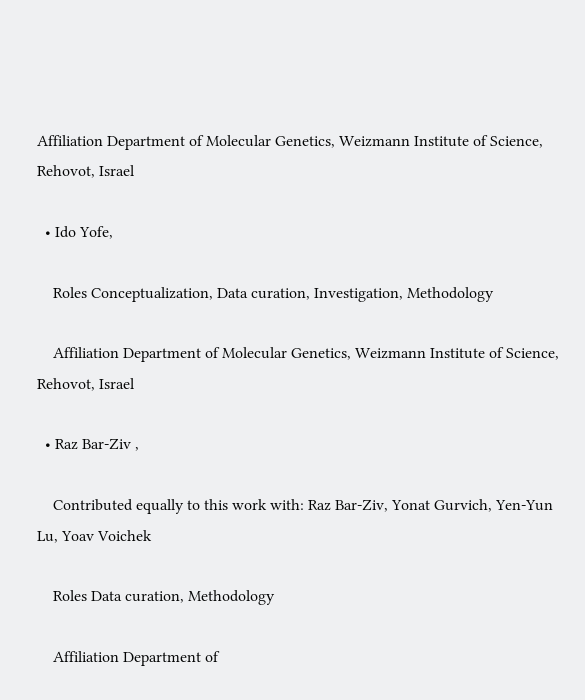Affiliation Department of Molecular Genetics, Weizmann Institute of Science, Rehovot, Israel

  • Ido Yofe,

    Roles Conceptualization, Data curation, Investigation, Methodology

    Affiliation Department of Molecular Genetics, Weizmann Institute of Science, Rehovot, Israel

  • Raz Bar-Ziv ,

    Contributed equally to this work with: Raz Bar-Ziv, Yonat Gurvich, Yen-Yun Lu, Yoav Voichek

    Roles Data curation, Methodology

    Affiliation Department of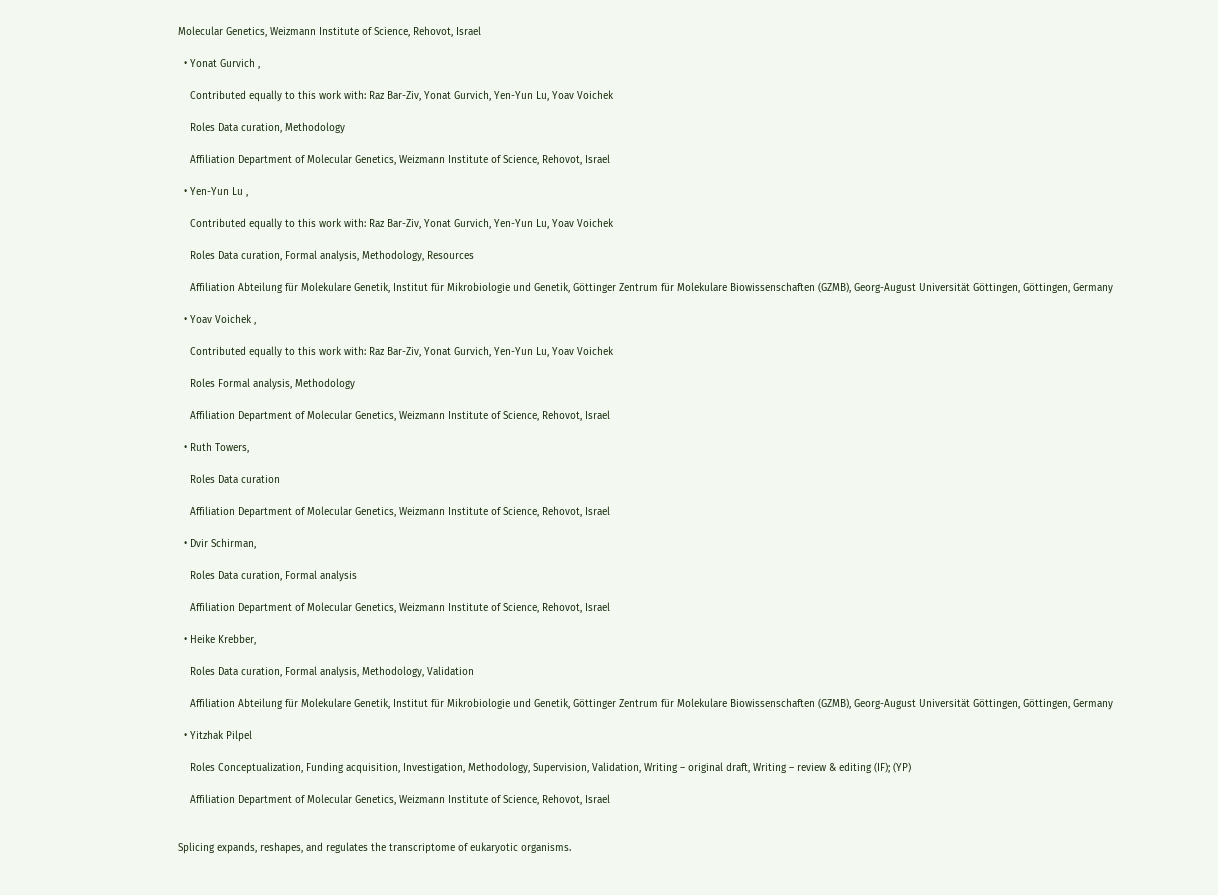Molecular Genetics, Weizmann Institute of Science, Rehovot, Israel

  • Yonat Gurvich ,

    Contributed equally to this work with: Raz Bar-Ziv, Yonat Gurvich, Yen-Yun Lu, Yoav Voichek

    Roles Data curation, Methodology

    Affiliation Department of Molecular Genetics, Weizmann Institute of Science, Rehovot, Israel

  • Yen-Yun Lu ,

    Contributed equally to this work with: Raz Bar-Ziv, Yonat Gurvich, Yen-Yun Lu, Yoav Voichek

    Roles Data curation, Formal analysis, Methodology, Resources

    Affiliation Abteilung für Molekulare Genetik, Institut für Mikrobiologie und Genetik, Göttinger Zentrum für Molekulare Biowissenschaften (GZMB), Georg-August Universität Göttingen, Göttingen, Germany

  • Yoav Voichek ,

    Contributed equally to this work with: Raz Bar-Ziv, Yonat Gurvich, Yen-Yun Lu, Yoav Voichek

    Roles Formal analysis, Methodology

    Affiliation Department of Molecular Genetics, Weizmann Institute of Science, Rehovot, Israel

  • Ruth Towers,

    Roles Data curation

    Affiliation Department of Molecular Genetics, Weizmann Institute of Science, Rehovot, Israel

  • Dvir Schirman,

    Roles Data curation, Formal analysis

    Affiliation Department of Molecular Genetics, Weizmann Institute of Science, Rehovot, Israel

  • Heike Krebber,

    Roles Data curation, Formal analysis, Methodology, Validation

    Affiliation Abteilung für Molekulare Genetik, Institut für Mikrobiologie und Genetik, Göttinger Zentrum für Molekulare Biowissenschaften (GZMB), Georg-August Universität Göttingen, Göttingen, Germany

  • Yitzhak Pilpel

    Roles Conceptualization, Funding acquisition, Investigation, Methodology, Supervision, Validation, Writing – original draft, Writing – review & editing (IF); (YP)

    Affiliation Department of Molecular Genetics, Weizmann Institute of Science, Rehovot, Israel


Splicing expands, reshapes, and regulates the transcriptome of eukaryotic organisms.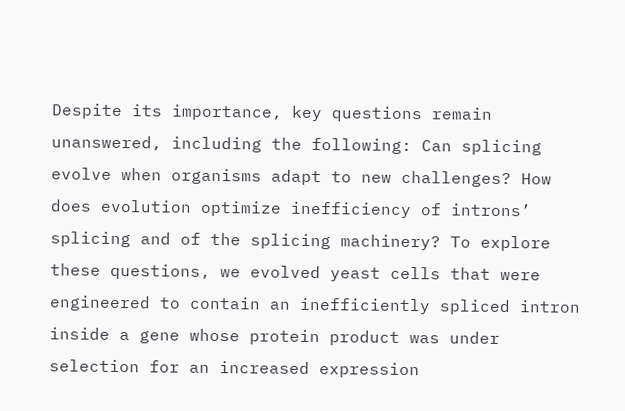Despite its importance, key questions remain unanswered, including the following: Can splicing evolve when organisms adapt to new challenges? How does evolution optimize inefficiency of introns’ splicing and of the splicing machinery? To explore these questions, we evolved yeast cells that were engineered to contain an inefficiently spliced intron inside a gene whose protein product was under selection for an increased expression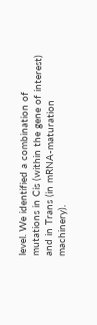level. We identified a combination of mutations in Cis (within the gene of interest) and in Trans (in mRNA-maturation machinery).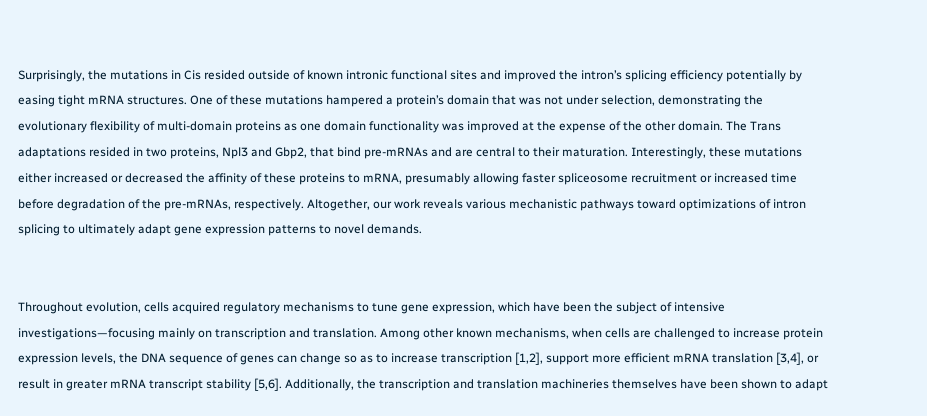Surprisingly, the mutations in Cis resided outside of known intronic functional sites and improved the intron’s splicing efficiency potentially by easing tight mRNA structures. One of these mutations hampered a protein’s domain that was not under selection, demonstrating the evolutionary flexibility of multi-domain proteins as one domain functionality was improved at the expense of the other domain. The Trans adaptations resided in two proteins, Npl3 and Gbp2, that bind pre-mRNAs and are central to their maturation. Interestingly, these mutations either increased or decreased the affinity of these proteins to mRNA, presumably allowing faster spliceosome recruitment or increased time before degradation of the pre-mRNAs, respectively. Altogether, our work reveals various mechanistic pathways toward optimizations of intron splicing to ultimately adapt gene expression patterns to novel demands.


Throughout evolution, cells acquired regulatory mechanisms to tune gene expression, which have been the subject of intensive investigations—focusing mainly on transcription and translation. Among other known mechanisms, when cells are challenged to increase protein expression levels, the DNA sequence of genes can change so as to increase transcription [1,2], support more efficient mRNA translation [3,4], or result in greater mRNA transcript stability [5,6]. Additionally, the transcription and translation machineries themselves have been shown to adapt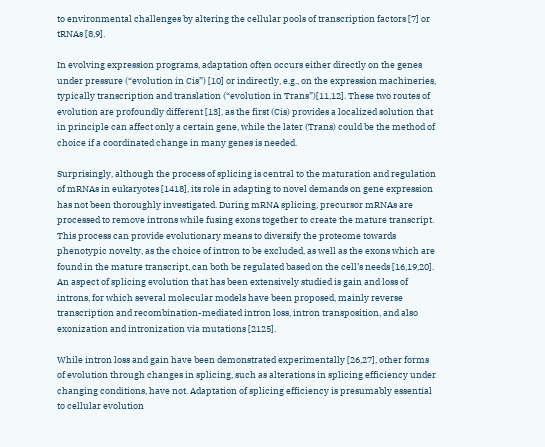to environmental challenges by altering the cellular pools of transcription factors [7] or tRNAs [8,9].

In evolving expression programs, adaptation often occurs either directly on the genes under pressure (“evolution in Cis”) [10] or indirectly, e.g., on the expression machineries, typically transcription and translation (“evolution in Trans”)[11,12]. These two routes of evolution are profoundly different [13], as the first (Cis) provides a localized solution that in principle can affect only a certain gene, while the later (Trans) could be the method of choice if a coordinated change in many genes is needed.

Surprisingly, although the process of splicing is central to the maturation and regulation of mRNAs in eukaryotes [1418], its role in adapting to novel demands on gene expression has not been thoroughly investigated. During mRNA splicing, precursor mRNAs are processed to remove introns while fusing exons together to create the mature transcript. This process can provide evolutionary means to diversify the proteome towards phenotypic novelty, as the choice of intron to be excluded, as well as the exons which are found in the mature transcript, can both be regulated based on the cell’s needs [16,19,20]. An aspect of splicing evolution that has been extensively studied is gain and loss of introns, for which several molecular models have been proposed, mainly reverse transcription and recombination-mediated intron loss, intron transposition, and also exonization and intronization via mutations [2125].

While intron loss and gain have been demonstrated experimentally [26,27], other forms of evolution through changes in splicing, such as alterations in splicing efficiency under changing conditions, have not. Adaptation of splicing efficiency is presumably essential to cellular evolution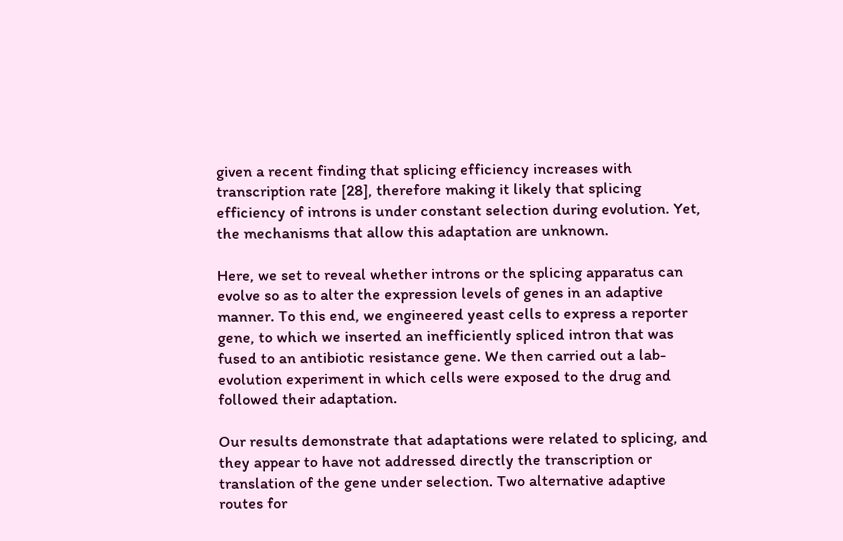given a recent finding that splicing efficiency increases with transcription rate [28], therefore making it likely that splicing efficiency of introns is under constant selection during evolution. Yet, the mechanisms that allow this adaptation are unknown.

Here, we set to reveal whether introns or the splicing apparatus can evolve so as to alter the expression levels of genes in an adaptive manner. To this end, we engineered yeast cells to express a reporter gene, to which we inserted an inefficiently spliced intron that was fused to an antibiotic resistance gene. We then carried out a lab-evolution experiment in which cells were exposed to the drug and followed their adaptation.

Our results demonstrate that adaptations were related to splicing, and they appear to have not addressed directly the transcription or translation of the gene under selection. Two alternative adaptive routes for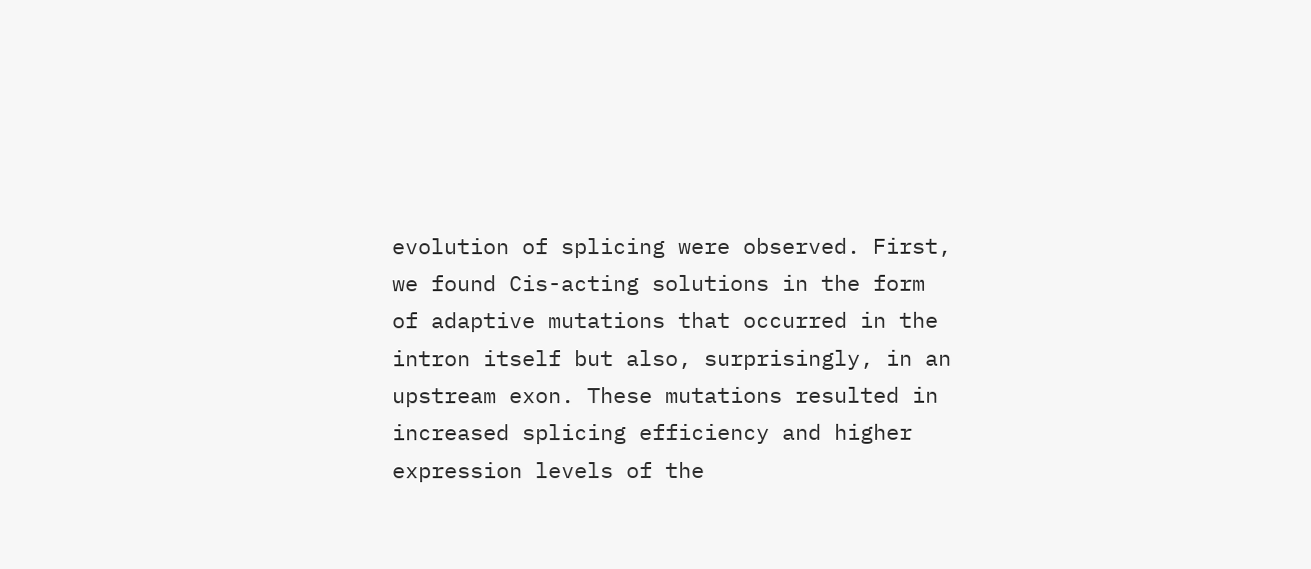evolution of splicing were observed. First, we found Cis-acting solutions in the form of adaptive mutations that occurred in the intron itself but also, surprisingly, in an upstream exon. These mutations resulted in increased splicing efficiency and higher expression levels of the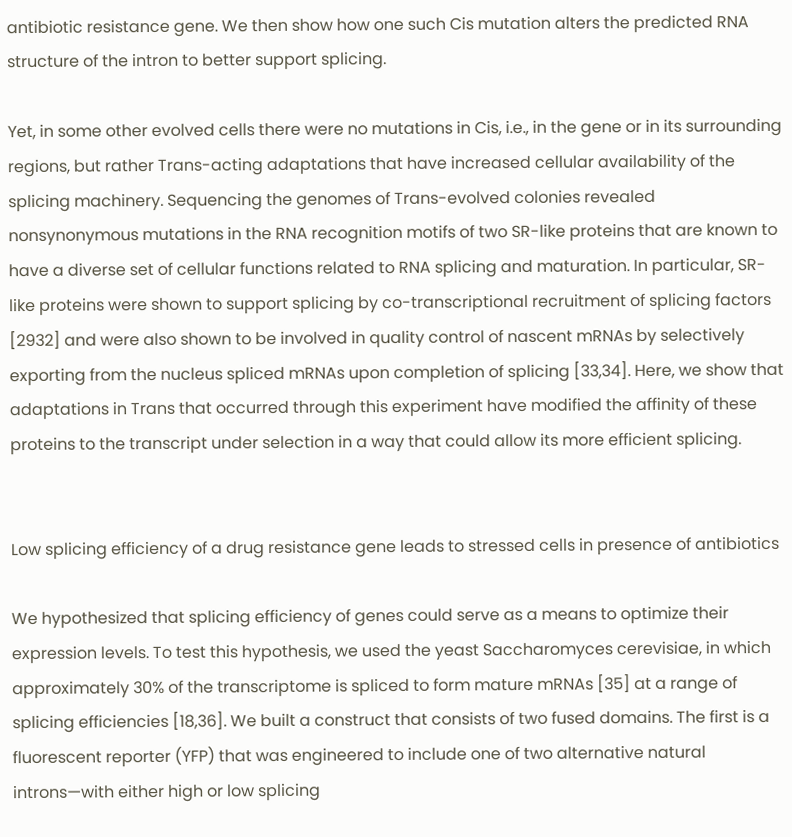antibiotic resistance gene. We then show how one such Cis mutation alters the predicted RNA structure of the intron to better support splicing.

Yet, in some other evolved cells there were no mutations in Cis, i.e., in the gene or in its surrounding regions, but rather Trans-acting adaptations that have increased cellular availability of the splicing machinery. Sequencing the genomes of Trans-evolved colonies revealed nonsynonymous mutations in the RNA recognition motifs of two SR-like proteins that are known to have a diverse set of cellular functions related to RNA splicing and maturation. In particular, SR-like proteins were shown to support splicing by co-transcriptional recruitment of splicing factors [2932] and were also shown to be involved in quality control of nascent mRNAs by selectively exporting from the nucleus spliced mRNAs upon completion of splicing [33,34]. Here, we show that adaptations in Trans that occurred through this experiment have modified the affinity of these proteins to the transcript under selection in a way that could allow its more efficient splicing.


Low splicing efficiency of a drug resistance gene leads to stressed cells in presence of antibiotics

We hypothesized that splicing efficiency of genes could serve as a means to optimize their expression levels. To test this hypothesis, we used the yeast Saccharomyces cerevisiae, in which approximately 30% of the transcriptome is spliced to form mature mRNAs [35] at a range of splicing efficiencies [18,36]. We built a construct that consists of two fused domains. The first is a fluorescent reporter (YFP) that was engineered to include one of two alternative natural introns—with either high or low splicing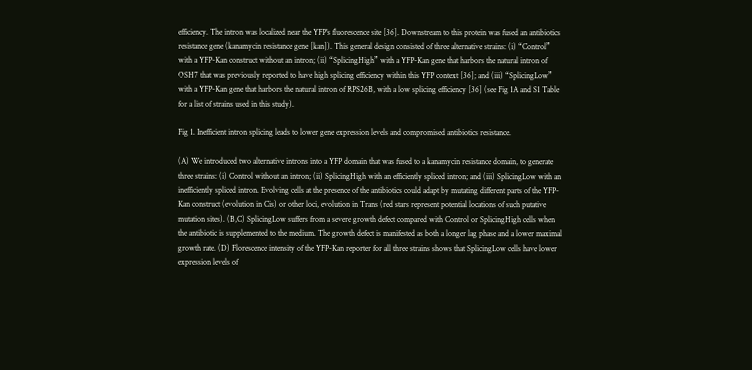efficiency. The intron was localized near the YFP’s fluorescence site [36]. Downstream to this protein was fused an antibiotics resistance gene (kanamycin resistance gene [kan]). This general design consisted of three alternative strains: (i) “Control” with a YFP-Kan construct without an intron; (ii) “SplicingHigh” with a YFP-Kan gene that harbors the natural intron of OSH7 that was previously reported to have high splicing efficiency within this YFP context [36]; and (iii) “SplicingLow” with a YFP-Kan gene that harbors the natural intron of RPS26B, with a low splicing efficiency [36] (see Fig 1A and S1 Table for a list of strains used in this study).

Fig 1. Inefficient intron splicing leads to lower gene expression levels and compromised antibiotics resistance.

(A) We introduced two alternative introns into a YFP domain that was fused to a kanamycin resistance domain, to generate three strains: (i) Control without an intron; (ii) SplicingHigh with an efficiently spliced intron; and (iii) SplicingLow with an inefficiently spliced intron. Evolving cells at the presence of the antibiotics could adapt by mutating different parts of the YFP-Kan construct (evolution in Cis) or other loci, evolution in Trans (red stars represent potential locations of such putative mutation sites). (B,C) SplicingLow suffers from a severe growth defect compared with Control or SplicingHigh cells when the antibiotic is supplemented to the medium. The growth defect is manifested as both a longer lag phase and a lower maximal growth rate. (D) Florescence intensity of the YFP-Kan reporter for all three strains shows that SplicingLow cells have lower expression levels of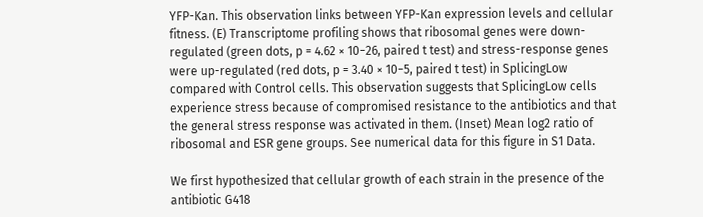YFP-Kan. This observation links between YFP-Kan expression levels and cellular fitness. (E) Transcriptome profiling shows that ribosomal genes were down-regulated (green dots, p = 4.62 × 10−26, paired t test) and stress-response genes were up-regulated (red dots, p = 3.40 × 10−5, paired t test) in SplicingLow compared with Control cells. This observation suggests that SplicingLow cells experience stress because of compromised resistance to the antibiotics and that the general stress response was activated in them. (Inset) Mean log2 ratio of ribosomal and ESR gene groups. See numerical data for this figure in S1 Data.

We first hypothesized that cellular growth of each strain in the presence of the antibiotic G418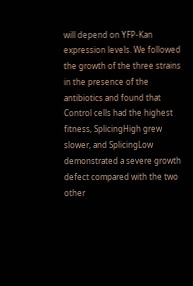will depend on YFP-Kan expression levels. We followed the growth of the three strains in the presence of the antibiotics and found that Control cells had the highest fitness, SplicingHigh grew slower, and SplicingLow demonstrated a severe growth defect compared with the two other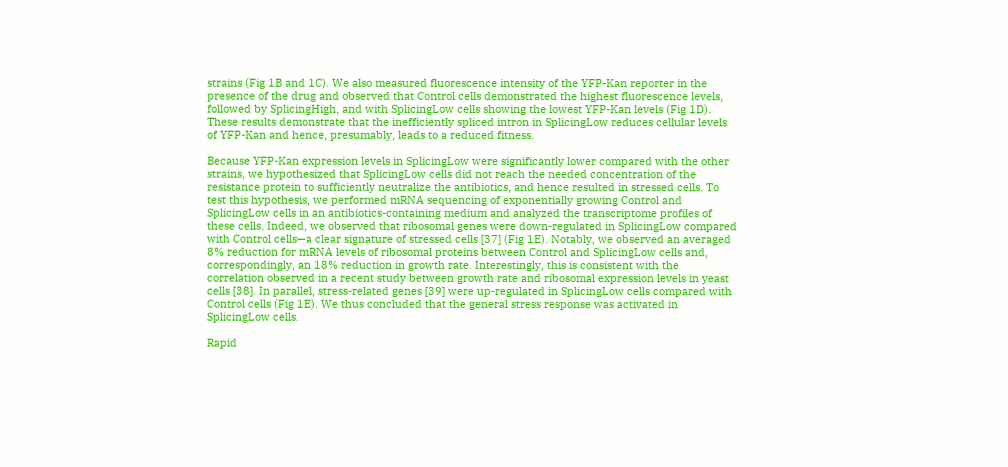strains (Fig 1B and 1C). We also measured fluorescence intensity of the YFP-Kan reporter in the presence of the drug and observed that Control cells demonstrated the highest fluorescence levels, followed by SplicingHigh, and with SplicingLow cells showing the lowest YFP-Kan levels (Fig 1D). These results demonstrate that the inefficiently spliced intron in SplicingLow reduces cellular levels of YFP-Kan and hence, presumably, leads to a reduced fitness.

Because YFP-Kan expression levels in SplicingLow were significantly lower compared with the other strains, we hypothesized that SplicingLow cells did not reach the needed concentration of the resistance protein to sufficiently neutralize the antibiotics, and hence resulted in stressed cells. To test this hypothesis, we performed mRNA sequencing of exponentially growing Control and SplicingLow cells in an antibiotics-containing medium and analyzed the transcriptome profiles of these cells. Indeed, we observed that ribosomal genes were down-regulated in SplicingLow compared with Control cells—a clear signature of stressed cells [37] (Fig 1E). Notably, we observed an averaged 8% reduction for mRNA levels of ribosomal proteins between Control and SplicingLow cells and, correspondingly, an 18% reduction in growth rate. Interestingly, this is consistent with the correlation observed in a recent study between growth rate and ribosomal expression levels in yeast cells [38]. In parallel, stress-related genes [39] were up-regulated in SplicingLow cells compared with Control cells (Fig 1E). We thus concluded that the general stress response was activated in SplicingLow cells.

Rapid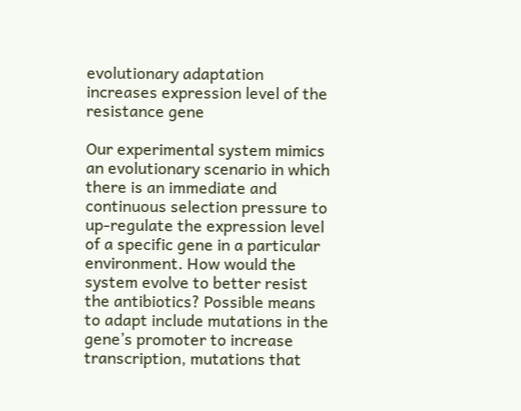evolutionary adaptation increases expression level of the resistance gene

Our experimental system mimics an evolutionary scenario in which there is an immediate and continuous selection pressure to up-regulate the expression level of a specific gene in a particular environment. How would the system evolve to better resist the antibiotics? Possible means to adapt include mutations in the gene’s promoter to increase transcription, mutations that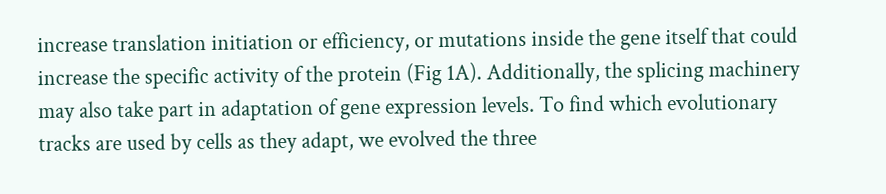increase translation initiation or efficiency, or mutations inside the gene itself that could increase the specific activity of the protein (Fig 1A). Additionally, the splicing machinery may also take part in adaptation of gene expression levels. To find which evolutionary tracks are used by cells as they adapt, we evolved the three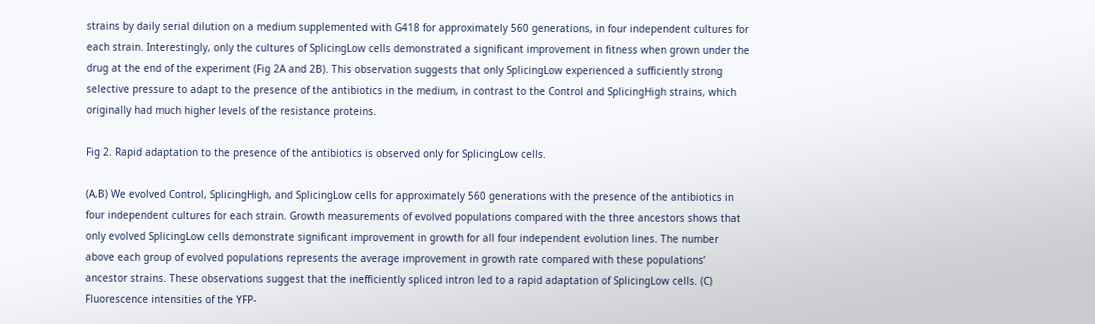strains by daily serial dilution on a medium supplemented with G418 for approximately 560 generations, in four independent cultures for each strain. Interestingly, only the cultures of SplicingLow cells demonstrated a significant improvement in fitness when grown under the drug at the end of the experiment (Fig 2A and 2B). This observation suggests that only SplicingLow experienced a sufficiently strong selective pressure to adapt to the presence of the antibiotics in the medium, in contrast to the Control and SplicingHigh strains, which originally had much higher levels of the resistance proteins.

Fig 2. Rapid adaptation to the presence of the antibiotics is observed only for SplicingLow cells.

(A,B) We evolved Control, SplicingHigh, and SplicingLow cells for approximately 560 generations with the presence of the antibiotics in four independent cultures for each strain. Growth measurements of evolved populations compared with the three ancestors shows that only evolved SplicingLow cells demonstrate significant improvement in growth for all four independent evolution lines. The number above each group of evolved populations represents the average improvement in growth rate compared with these populations’ ancestor strains. These observations suggest that the inefficiently spliced intron led to a rapid adaptation of SplicingLow cells. (C) Fluorescence intensities of the YFP-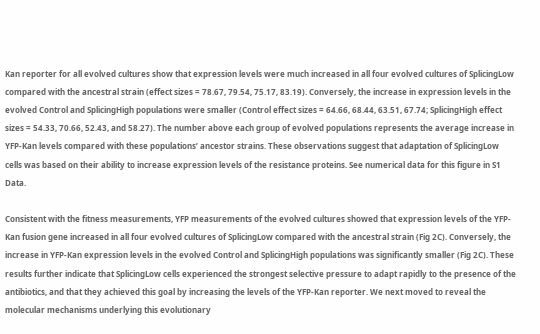Kan reporter for all evolved cultures show that expression levels were much increased in all four evolved cultures of SplicingLow compared with the ancestral strain (effect sizes = 78.67, 79.54, 75.17, 83.19). Conversely, the increase in expression levels in the evolved Control and SplicingHigh populations were smaller (Control effect sizes = 64.66, 68.44, 63.51, 67.74; SplicingHigh effect sizes = 54.33, 70.66, 52.43, and 58.27). The number above each group of evolved populations represents the average increase in YFP-Kan levels compared with these populations’ ancestor strains. These observations suggest that adaptation of SplicingLow cells was based on their ability to increase expression levels of the resistance proteins. See numerical data for this figure in S1 Data.

Consistent with the fitness measurements, YFP measurements of the evolved cultures showed that expression levels of the YFP-Kan fusion gene increased in all four evolved cultures of SplicingLow compared with the ancestral strain (Fig 2C). Conversely, the increase in YFP-Kan expression levels in the evolved Control and SplicingHigh populations was significantly smaller (Fig 2C). These results further indicate that SplicingLow cells experienced the strongest selective pressure to adapt rapidly to the presence of the antibiotics, and that they achieved this goal by increasing the levels of the YFP-Kan reporter. We next moved to reveal the molecular mechanisms underlying this evolutionary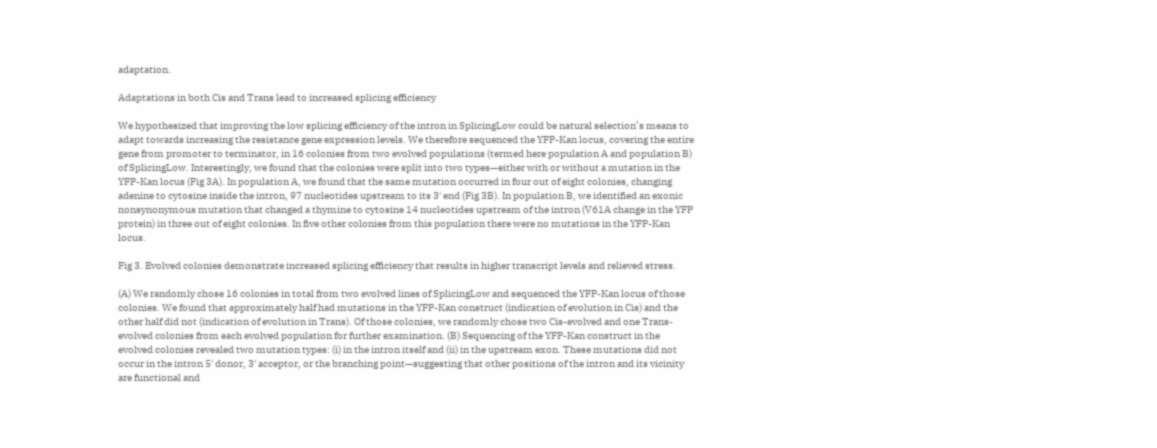adaptation.

Adaptations in both Cis and Trans lead to increased splicing efficiency

We hypothesized that improving the low splicing efficiency of the intron in SplicingLow could be natural selection’s means to adapt towards increasing the resistance gene expression levels. We therefore sequenced the YFP-Kan locus, covering the entire gene from promoter to terminator, in 16 colonies from two evolved populations (termed here population A and population B) of SplicingLow. Interestingly, we found that the colonies were split into two types—either with or without a mutation in the YFP-Kan locus (Fig 3A). In population A, we found that the same mutation occurred in four out of eight colonies, changing adenine to cytosine inside the intron, 97 nucleotides upstream to its 3′ end (Fig 3B). In population B, we identified an exonic nonsynonymous mutation that changed a thymine to cytosine 14 nucleotides upstream of the intron (V61A change in the YFP protein) in three out of eight colonies. In five other colonies from this population there were no mutations in the YFP-Kan locus.

Fig 3. Evolved colonies demonstrate increased splicing efficiency that results in higher transcript levels and relieved stress.

(A) We randomly chose 16 colonies in total from two evolved lines of SplicingLow and sequenced the YFP-Kan locus of those colonies. We found that approximately half had mutations in the YFP-Kan construct (indication of evolution in Cis) and the other half did not (indication of evolution in Trans). Of those colonies, we randomly chose two Cis-evolved and one Trans-evolved colonies from each evolved population for further examination. (B) Sequencing of the YFP-Kan construct in the evolved colonies revealed two mutation types: (i) in the intron itself and (ii) in the upstream exon. These mutations did not occur in the intron 5′ donor, 3′ acceptor, or the branching point—suggesting that other positions of the intron and its vicinity are functional and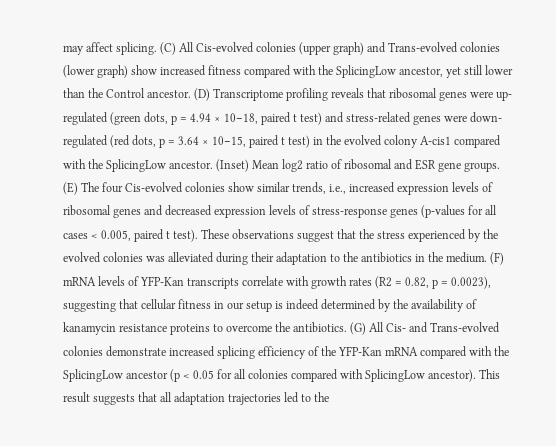may affect splicing. (C) All Cis-evolved colonies (upper graph) and Trans-evolved colonies (lower graph) show increased fitness compared with the SplicingLow ancestor, yet still lower than the Control ancestor. (D) Transcriptome profiling reveals that ribosomal genes were up-regulated (green dots, p = 4.94 × 10−18, paired t test) and stress-related genes were down-regulated (red dots, p = 3.64 × 10−15, paired t test) in the evolved colony A-cis1 compared with the SplicingLow ancestor. (Inset) Mean log2 ratio of ribosomal and ESR gene groups. (E) The four Cis-evolved colonies show similar trends, i.e., increased expression levels of ribosomal genes and decreased expression levels of stress-response genes (p-values for all cases < 0.005, paired t test). These observations suggest that the stress experienced by the evolved colonies was alleviated during their adaptation to the antibiotics in the medium. (F) mRNA levels of YFP-Kan transcripts correlate with growth rates (R2 = 0.82, p = 0.0023), suggesting that cellular fitness in our setup is indeed determined by the availability of kanamycin resistance proteins to overcome the antibiotics. (G) All Cis- and Trans-evolved colonies demonstrate increased splicing efficiency of the YFP-Kan mRNA compared with the SplicingLow ancestor (p < 0.05 for all colonies compared with SplicingLow ancestor). This result suggests that all adaptation trajectories led to the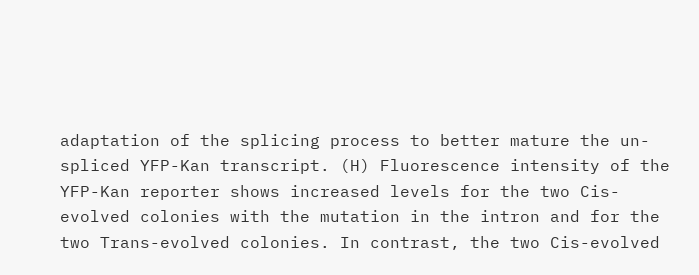adaptation of the splicing process to better mature the un-spliced YFP-Kan transcript. (H) Fluorescence intensity of the YFP-Kan reporter shows increased levels for the two Cis-evolved colonies with the mutation in the intron and for the two Trans-evolved colonies. In contrast, the two Cis-evolved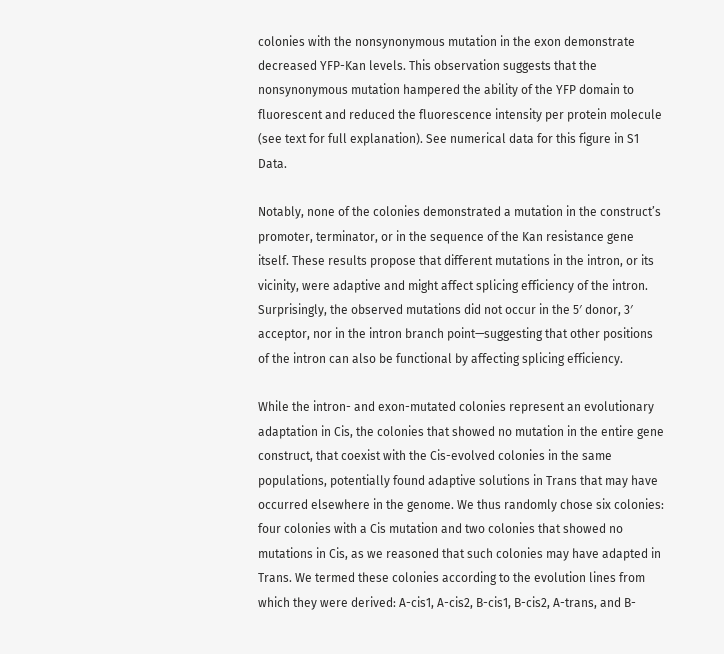colonies with the nonsynonymous mutation in the exon demonstrate decreased YFP-Kan levels. This observation suggests that the nonsynonymous mutation hampered the ability of the YFP domain to fluorescent and reduced the fluorescence intensity per protein molecule (see text for full explanation). See numerical data for this figure in S1 Data.

Notably, none of the colonies demonstrated a mutation in the construct’s promoter, terminator, or in the sequence of the Kan resistance gene itself. These results propose that different mutations in the intron, or its vicinity, were adaptive and might affect splicing efficiency of the intron. Surprisingly, the observed mutations did not occur in the 5′ donor, 3′ acceptor, nor in the intron branch point—suggesting that other positions of the intron can also be functional by affecting splicing efficiency.

While the intron- and exon-mutated colonies represent an evolutionary adaptation in Cis, the colonies that showed no mutation in the entire gene construct, that coexist with the Cis-evolved colonies in the same populations, potentially found adaptive solutions in Trans that may have occurred elsewhere in the genome. We thus randomly chose six colonies: four colonies with a Cis mutation and two colonies that showed no mutations in Cis, as we reasoned that such colonies may have adapted in Trans. We termed these colonies according to the evolution lines from which they were derived: A-cis1, A-cis2, B-cis1, B-cis2, A-trans, and B-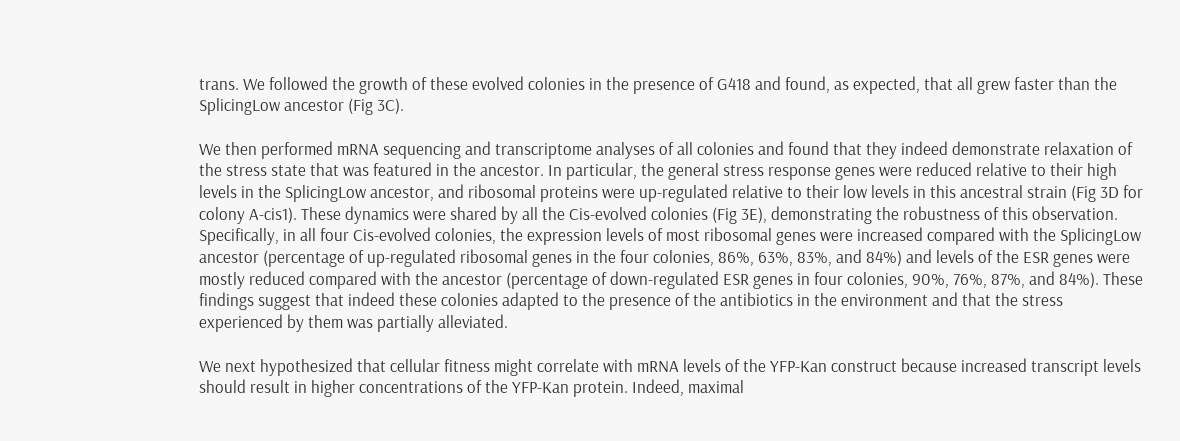trans. We followed the growth of these evolved colonies in the presence of G418 and found, as expected, that all grew faster than the SplicingLow ancestor (Fig 3C).

We then performed mRNA sequencing and transcriptome analyses of all colonies and found that they indeed demonstrate relaxation of the stress state that was featured in the ancestor. In particular, the general stress response genes were reduced relative to their high levels in the SplicingLow ancestor, and ribosomal proteins were up-regulated relative to their low levels in this ancestral strain (Fig 3D for colony A-cis1). These dynamics were shared by all the Cis-evolved colonies (Fig 3E), demonstrating the robustness of this observation. Specifically, in all four Cis-evolved colonies, the expression levels of most ribosomal genes were increased compared with the SplicingLow ancestor (percentage of up-regulated ribosomal genes in the four colonies, 86%, 63%, 83%, and 84%) and levels of the ESR genes were mostly reduced compared with the ancestor (percentage of down-regulated ESR genes in four colonies, 90%, 76%, 87%, and 84%). These findings suggest that indeed these colonies adapted to the presence of the antibiotics in the environment and that the stress experienced by them was partially alleviated.

We next hypothesized that cellular fitness might correlate with mRNA levels of the YFP-Kan construct because increased transcript levels should result in higher concentrations of the YFP-Kan protein. Indeed, maximal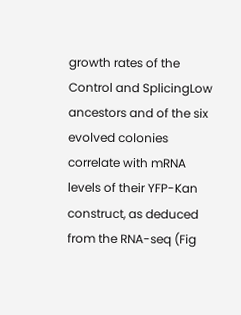growth rates of the Control and SplicingLow ancestors and of the six evolved colonies correlate with mRNA levels of their YFP-Kan construct, as deduced from the RNA-seq (Fig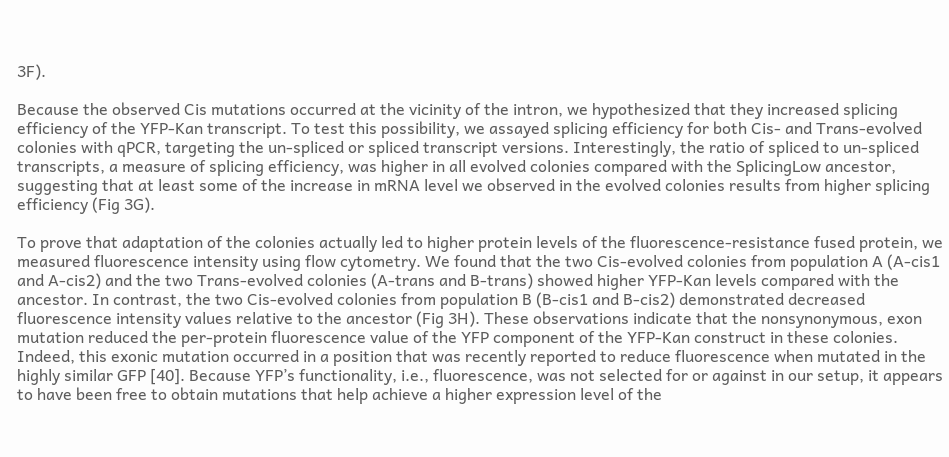3F).

Because the observed Cis mutations occurred at the vicinity of the intron, we hypothesized that they increased splicing efficiency of the YFP-Kan transcript. To test this possibility, we assayed splicing efficiency for both Cis- and Trans-evolved colonies with qPCR, targeting the un-spliced or spliced transcript versions. Interestingly, the ratio of spliced to un-spliced transcripts, a measure of splicing efficiency, was higher in all evolved colonies compared with the SplicingLow ancestor, suggesting that at least some of the increase in mRNA level we observed in the evolved colonies results from higher splicing efficiency (Fig 3G).

To prove that adaptation of the colonies actually led to higher protein levels of the fluorescence-resistance fused protein, we measured fluorescence intensity using flow cytometry. We found that the two Cis-evolved colonies from population A (A-cis1 and A-cis2) and the two Trans-evolved colonies (A-trans and B-trans) showed higher YFP-Kan levels compared with the ancestor. In contrast, the two Cis-evolved colonies from population B (B-cis1 and B-cis2) demonstrated decreased fluorescence intensity values relative to the ancestor (Fig 3H). These observations indicate that the nonsynonymous, exon mutation reduced the per-protein fluorescence value of the YFP component of the YFP-Kan construct in these colonies. Indeed, this exonic mutation occurred in a position that was recently reported to reduce fluorescence when mutated in the highly similar GFP [40]. Because YFP’s functionality, i.e., fluorescence, was not selected for or against in our setup, it appears to have been free to obtain mutations that help achieve a higher expression level of the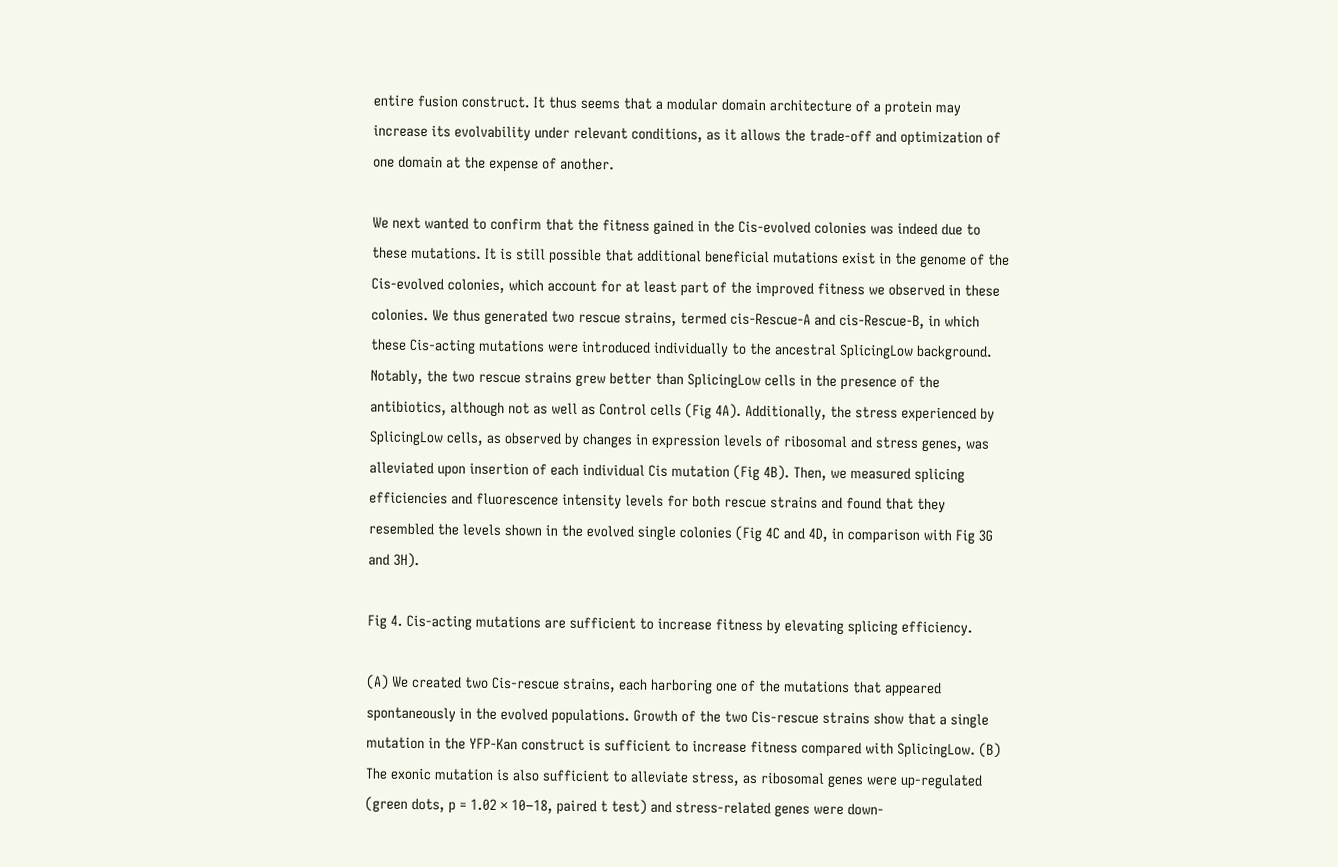entire fusion construct. It thus seems that a modular domain architecture of a protein may increase its evolvability under relevant conditions, as it allows the trade-off and optimization of one domain at the expense of another.

We next wanted to confirm that the fitness gained in the Cis-evolved colonies was indeed due to these mutations. It is still possible that additional beneficial mutations exist in the genome of the Cis-evolved colonies, which account for at least part of the improved fitness we observed in these colonies. We thus generated two rescue strains, termed cis-Rescue-A and cis-Rescue-B, in which these Cis-acting mutations were introduced individually to the ancestral SplicingLow background. Notably, the two rescue strains grew better than SplicingLow cells in the presence of the antibiotics, although not as well as Control cells (Fig 4A). Additionally, the stress experienced by SplicingLow cells, as observed by changes in expression levels of ribosomal and stress genes, was alleviated upon insertion of each individual Cis mutation (Fig 4B). Then, we measured splicing efficiencies and fluorescence intensity levels for both rescue strains and found that they resembled the levels shown in the evolved single colonies (Fig 4C and 4D, in comparison with Fig 3G and 3H).

Fig 4. Cis-acting mutations are sufficient to increase fitness by elevating splicing efficiency.

(A) We created two Cis-rescue strains, each harboring one of the mutations that appeared spontaneously in the evolved populations. Growth of the two Cis-rescue strains show that a single mutation in the YFP-Kan construct is sufficient to increase fitness compared with SplicingLow. (B) The exonic mutation is also sufficient to alleviate stress, as ribosomal genes were up-regulated (green dots, p = 1.02 × 10−18, paired t test) and stress-related genes were down-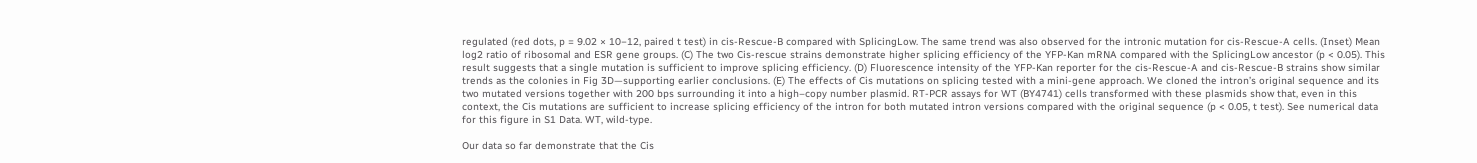regulated (red dots, p = 9.02 × 10−12, paired t test) in cis-Rescue-B compared with SplicingLow. The same trend was also observed for the intronic mutation for cis-Rescue-A cells. (Inset) Mean log2 ratio of ribosomal and ESR gene groups. (C) The two Cis-rescue strains demonstrate higher splicing efficiency of the YFP-Kan mRNA compared with the SplicingLow ancestor (p < 0.05). This result suggests that a single mutation is sufficient to improve splicing efficiency. (D) Fluorescence intensity of the YFP-Kan reporter for the cis-Rescue-A and cis-Rescue-B strains show similar trends as the colonies in Fig 3D—supporting earlier conclusions. (E) The effects of Cis mutations on splicing tested with a mini-gene approach. We cloned the intron’s original sequence and its two mutated versions together with 200 bps surrounding it into a high–copy number plasmid. RT-PCR assays for WT (BY4741) cells transformed with these plasmids show that, even in this context, the Cis mutations are sufficient to increase splicing efficiency of the intron for both mutated intron versions compared with the original sequence (p < 0.05, t test). See numerical data for this figure in S1 Data. WT, wild-type.

Our data so far demonstrate that the Cis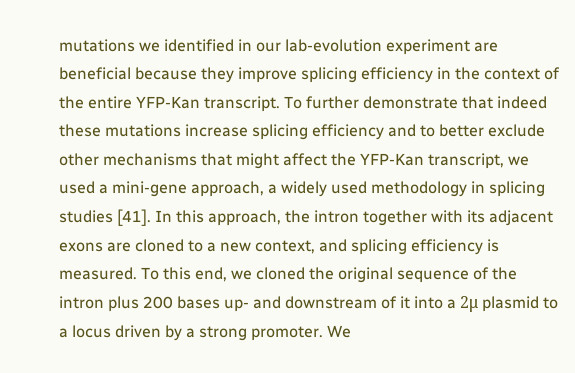mutations we identified in our lab-evolution experiment are beneficial because they improve splicing efficiency in the context of the entire YFP-Kan transcript. To further demonstrate that indeed these mutations increase splicing efficiency and to better exclude other mechanisms that might affect the YFP-Kan transcript, we used a mini-gene approach, a widely used methodology in splicing studies [41]. In this approach, the intron together with its adjacent exons are cloned to a new context, and splicing efficiency is measured. To this end, we cloned the original sequence of the intron plus 200 bases up- and downstream of it into a 2μ plasmid to a locus driven by a strong promoter. We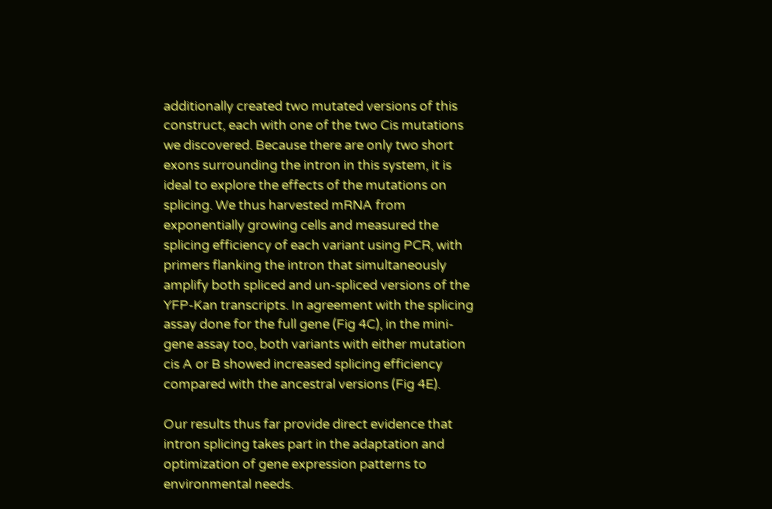additionally created two mutated versions of this construct, each with one of the two Cis mutations we discovered. Because there are only two short exons surrounding the intron in this system, it is ideal to explore the effects of the mutations on splicing. We thus harvested mRNA from exponentially growing cells and measured the splicing efficiency of each variant using PCR, with primers flanking the intron that simultaneously amplify both spliced and un-spliced versions of the YFP-Kan transcripts. In agreement with the splicing assay done for the full gene (Fig 4C), in the mini-gene assay too, both variants with either mutation cis A or B showed increased splicing efficiency compared with the ancestral versions (Fig 4E).

Our results thus far provide direct evidence that intron splicing takes part in the adaptation and optimization of gene expression patterns to environmental needs.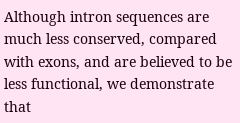Although intron sequences are much less conserved, compared with exons, and are believed to be less functional, we demonstrate that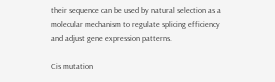their sequence can be used by natural selection as a molecular mechanism to regulate splicing efficiency and adjust gene expression patterns.

Cis mutation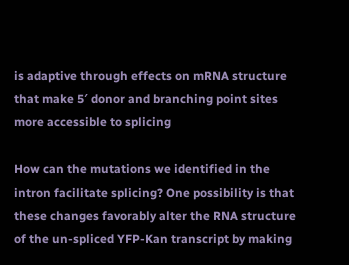is adaptive through effects on mRNA structure that make 5′ donor and branching point sites more accessible to splicing

How can the mutations we identified in the intron facilitate splicing? One possibility is that these changes favorably alter the RNA structure of the un-spliced YFP-Kan transcript by making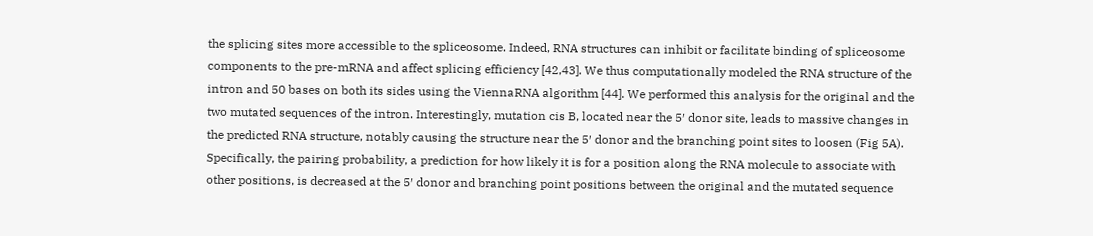the splicing sites more accessible to the spliceosome. Indeed, RNA structures can inhibit or facilitate binding of spliceosome components to the pre-mRNA and affect splicing efficiency [42,43]. We thus computationally modeled the RNA structure of the intron and 50 bases on both its sides using the ViennaRNA algorithm [44]. We performed this analysis for the original and the two mutated sequences of the intron. Interestingly, mutation cis B, located near the 5′ donor site, leads to massive changes in the predicted RNA structure, notably causing the structure near the 5′ donor and the branching point sites to loosen (Fig 5A). Specifically, the pairing probability, a prediction for how likely it is for a position along the RNA molecule to associate with other positions, is decreased at the 5′ donor and branching point positions between the original and the mutated sequence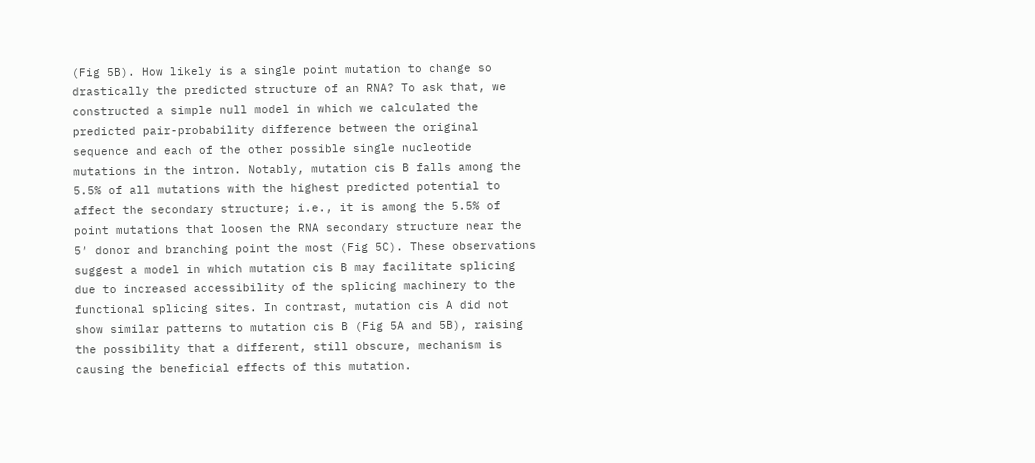(Fig 5B). How likely is a single point mutation to change so drastically the predicted structure of an RNA? To ask that, we constructed a simple null model in which we calculated the predicted pair-probability difference between the original sequence and each of the other possible single nucleotide mutations in the intron. Notably, mutation cis B falls among the 5.5% of all mutations with the highest predicted potential to affect the secondary structure; i.e., it is among the 5.5% of point mutations that loosen the RNA secondary structure near the 5′ donor and branching point the most (Fig 5C). These observations suggest a model in which mutation cis B may facilitate splicing due to increased accessibility of the splicing machinery to the functional splicing sites. In contrast, mutation cis A did not show similar patterns to mutation cis B (Fig 5A and 5B), raising the possibility that a different, still obscure, mechanism is causing the beneficial effects of this mutation.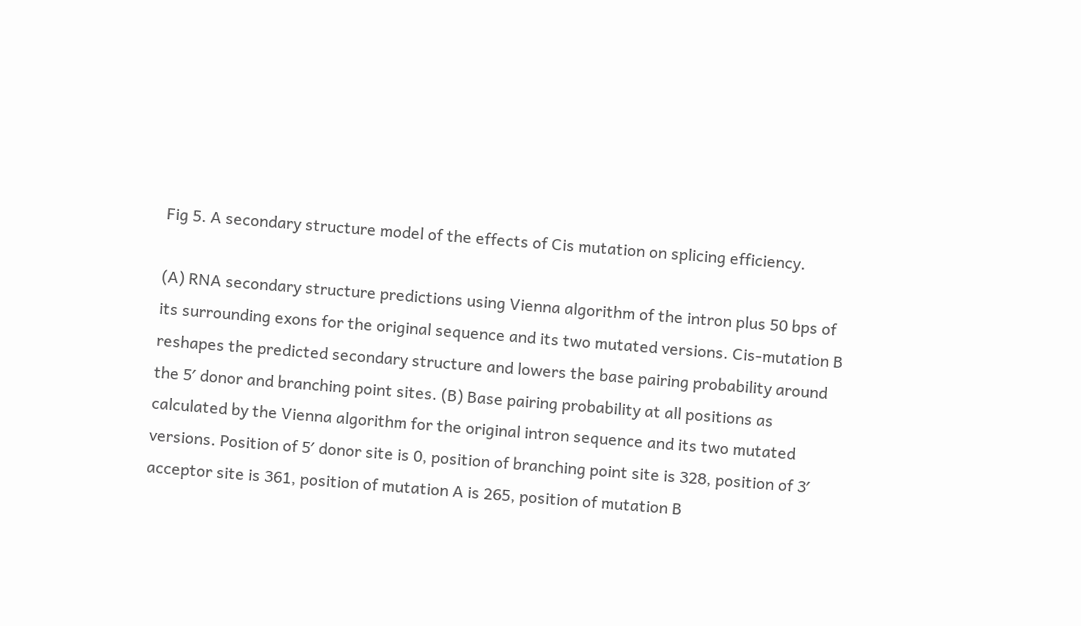Fig 5. A secondary structure model of the effects of Cis mutation on splicing efficiency.

(A) RNA secondary structure predictions using Vienna algorithm of the intron plus 50 bps of its surrounding exons for the original sequence and its two mutated versions. Cis-mutation B reshapes the predicted secondary structure and lowers the base pairing probability around the 5′ donor and branching point sites. (B) Base pairing probability at all positions as calculated by the Vienna algorithm for the original intron sequence and its two mutated versions. Position of 5′ donor site is 0, position of branching point site is 328, position of 3′ acceptor site is 361, position of mutation A is 265, position of mutation B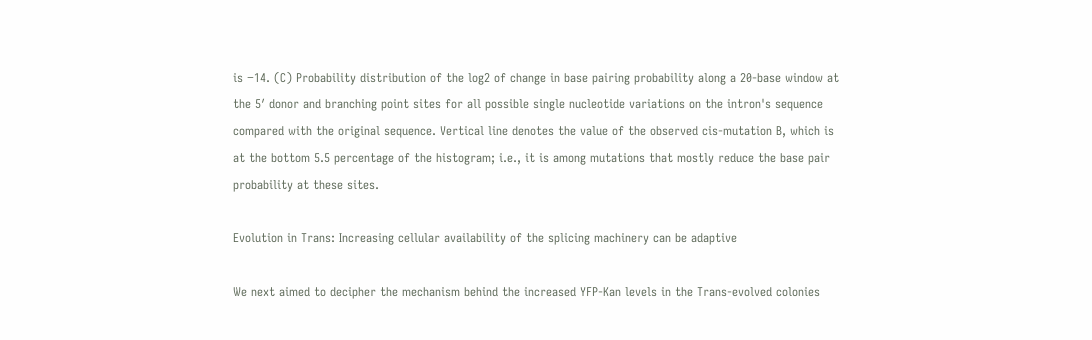is −14. (C) Probability distribution of the log2 of change in base pairing probability along a 20-base window at the 5′ donor and branching point sites for all possible single nucleotide variations on the intron's sequence compared with the original sequence. Vertical line denotes the value of the observed cis-mutation B, which is at the bottom 5.5 percentage of the histogram; i.e., it is among mutations that mostly reduce the base pair probability at these sites.

Evolution in Trans: Increasing cellular availability of the splicing machinery can be adaptive

We next aimed to decipher the mechanism behind the increased YFP-Kan levels in the Trans-evolved colonies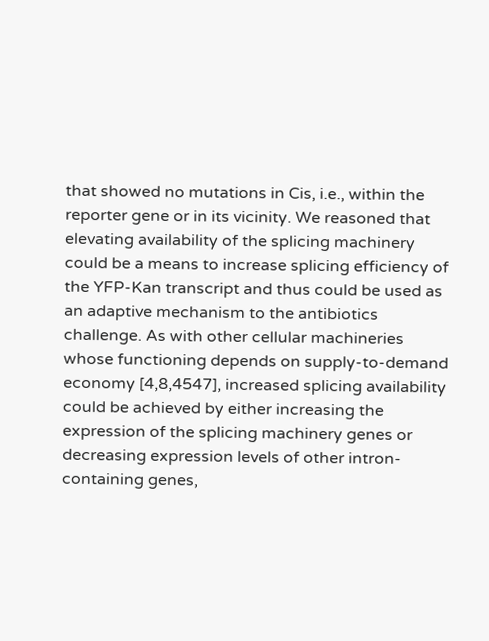that showed no mutations in Cis, i.e., within the reporter gene or in its vicinity. We reasoned that elevating availability of the splicing machinery could be a means to increase splicing efficiency of the YFP-Kan transcript and thus could be used as an adaptive mechanism to the antibiotics challenge. As with other cellular machineries whose functioning depends on supply-to-demand economy [4,8,4547], increased splicing availability could be achieved by either increasing the expression of the splicing machinery genes or decreasing expression levels of other intron-containing genes,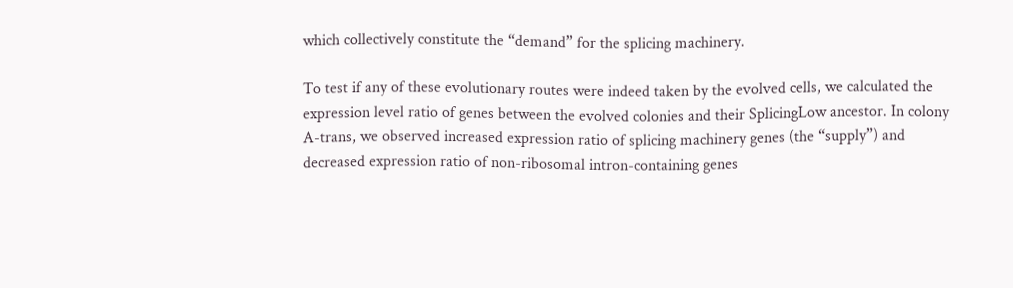which collectively constitute the “demand” for the splicing machinery.

To test if any of these evolutionary routes were indeed taken by the evolved cells, we calculated the expression level ratio of genes between the evolved colonies and their SplicingLow ancestor. In colony A-trans, we observed increased expression ratio of splicing machinery genes (the “supply”) and decreased expression ratio of non-ribosomal intron-containing genes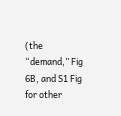(the “demand,” Fig 6B, and S1 Fig for other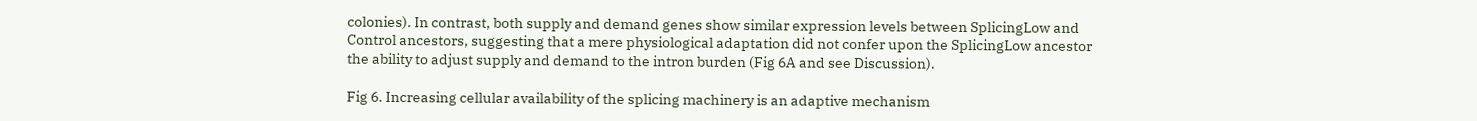colonies). In contrast, both supply and demand genes show similar expression levels between SplicingLow and Control ancestors, suggesting that a mere physiological adaptation did not confer upon the SplicingLow ancestor the ability to adjust supply and demand to the intron burden (Fig 6A and see Discussion).

Fig 6. Increasing cellular availability of the splicing machinery is an adaptive mechanism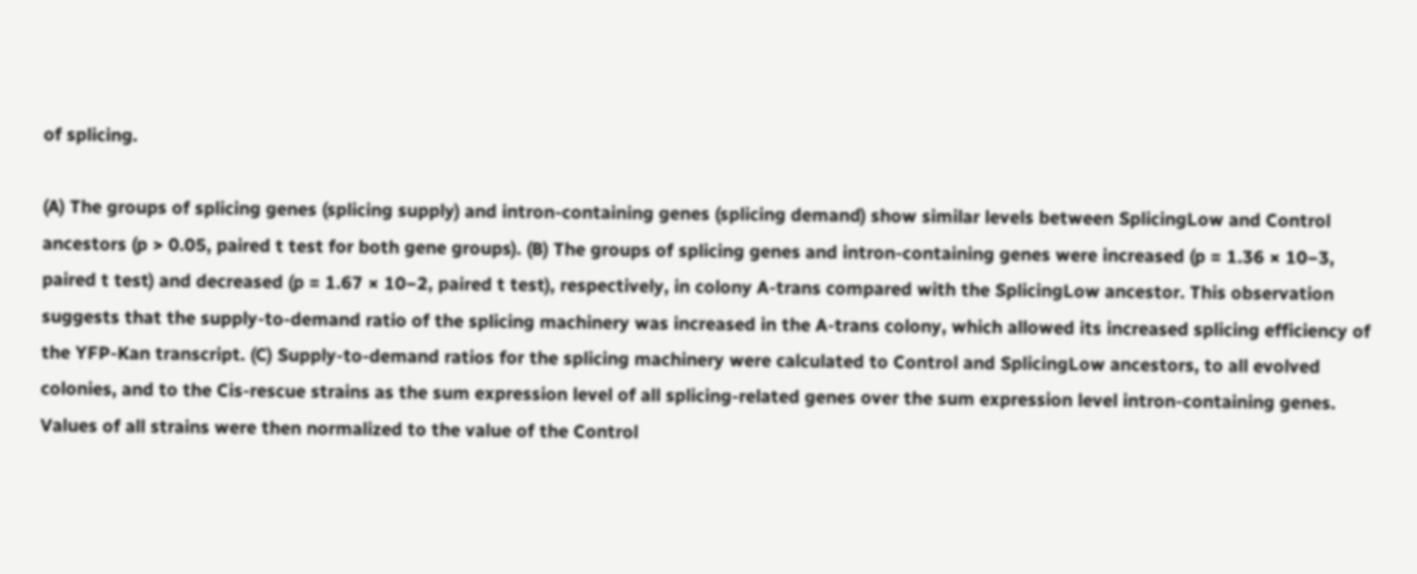of splicing.

(A) The groups of splicing genes (splicing supply) and intron-containing genes (splicing demand) show similar levels between SplicingLow and Control ancestors (p > 0.05, paired t test for both gene groups). (B) The groups of splicing genes and intron-containing genes were increased (p = 1.36 × 10−3, paired t test) and decreased (p = 1.67 × 10−2, paired t test), respectively, in colony A-trans compared with the SplicingLow ancestor. This observation suggests that the supply-to-demand ratio of the splicing machinery was increased in the A-trans colony, which allowed its increased splicing efficiency of the YFP-Kan transcript. (C) Supply-to-demand ratios for the splicing machinery were calculated to Control and SplicingLow ancestors, to all evolved colonies, and to the Cis-rescue strains as the sum expression level of all splicing-related genes over the sum expression level intron-containing genes. Values of all strains were then normalized to the value of the Control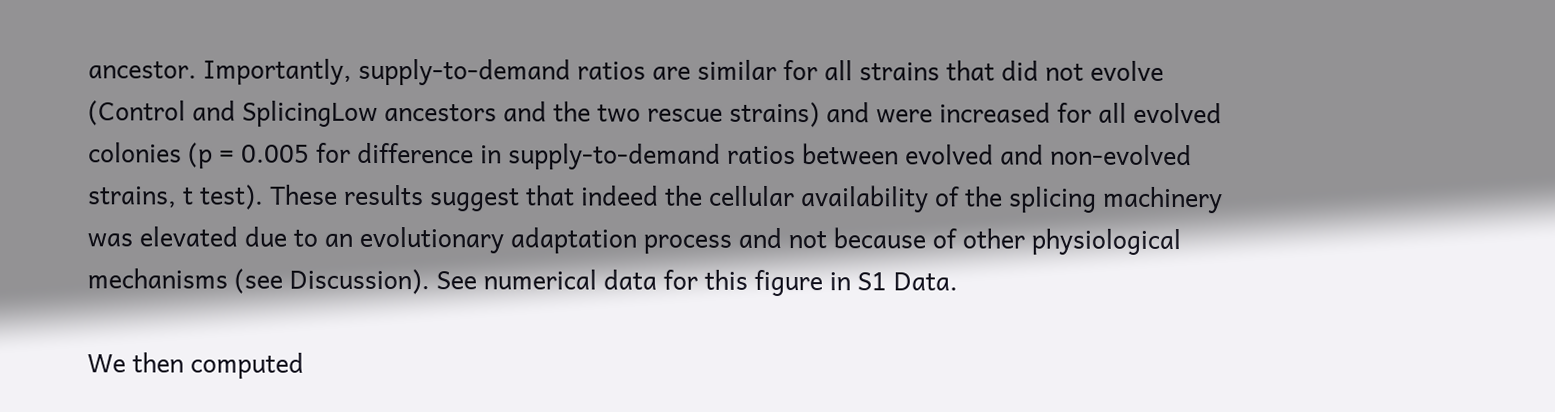ancestor. Importantly, supply-to-demand ratios are similar for all strains that did not evolve (Control and SplicingLow ancestors and the two rescue strains) and were increased for all evolved colonies (p = 0.005 for difference in supply-to-demand ratios between evolved and non-evolved strains, t test). These results suggest that indeed the cellular availability of the splicing machinery was elevated due to an evolutionary adaptation process and not because of other physiological mechanisms (see Discussion). See numerical data for this figure in S1 Data.

We then computed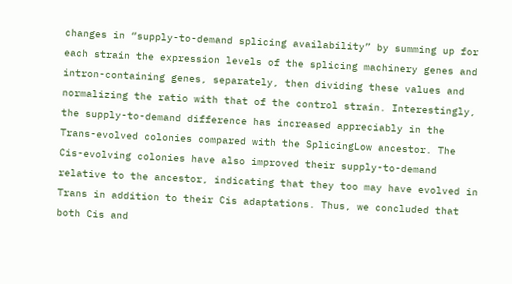changes in “supply-to-demand splicing availability” by summing up for each strain the expression levels of the splicing machinery genes and intron-containing genes, separately, then dividing these values and normalizing the ratio with that of the control strain. Interestingly, the supply-to-demand difference has increased appreciably in the Trans-evolved colonies compared with the SplicingLow ancestor. The Cis-evolving colonies have also improved their supply-to-demand relative to the ancestor, indicating that they too may have evolved in Trans in addition to their Cis adaptations. Thus, we concluded that both Cis and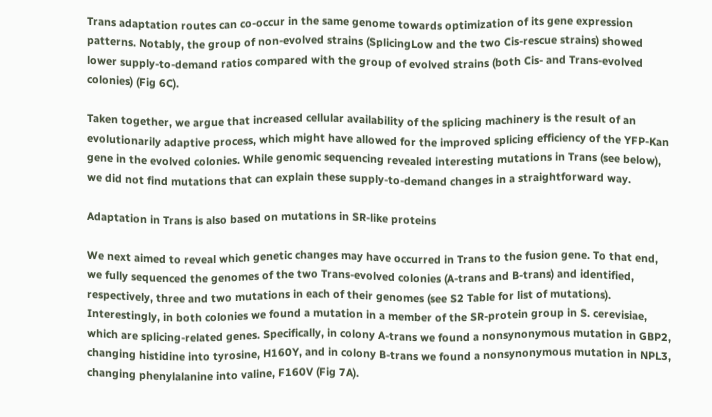Trans adaptation routes can co-occur in the same genome towards optimization of its gene expression patterns. Notably, the group of non-evolved strains (SplicingLow and the two Cis-rescue strains) showed lower supply-to-demand ratios compared with the group of evolved strains (both Cis- and Trans-evolved colonies) (Fig 6C).

Taken together, we argue that increased cellular availability of the splicing machinery is the result of an evolutionarily adaptive process, which might have allowed for the improved splicing efficiency of the YFP-Kan gene in the evolved colonies. While genomic sequencing revealed interesting mutations in Trans (see below), we did not find mutations that can explain these supply-to-demand changes in a straightforward way.

Adaptation in Trans is also based on mutations in SR-like proteins

We next aimed to reveal which genetic changes may have occurred in Trans to the fusion gene. To that end, we fully sequenced the genomes of the two Trans-evolved colonies (A-trans and B-trans) and identified, respectively, three and two mutations in each of their genomes (see S2 Table for list of mutations). Interestingly, in both colonies we found a mutation in a member of the SR-protein group in S. cerevisiae, which are splicing-related genes. Specifically, in colony A-trans we found a nonsynonymous mutation in GBP2, changing histidine into tyrosine, H160Y, and in colony B-trans we found a nonsynonymous mutation in NPL3, changing phenylalanine into valine, F160V (Fig 7A).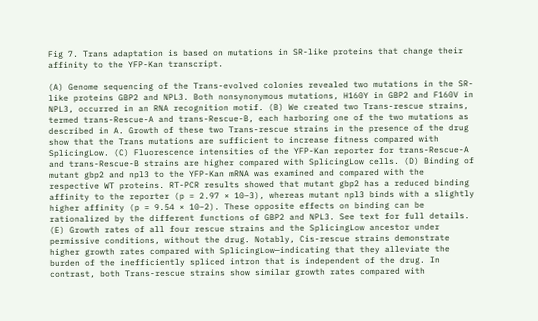Fig 7. Trans adaptation is based on mutations in SR-like proteins that change their affinity to the YFP-Kan transcript.

(A) Genome sequencing of the Trans-evolved colonies revealed two mutations in the SR-like proteins GBP2 and NPL3. Both nonsynonymous mutations, H160Y in GBP2 and F160V in NPL3, occurred in an RNA recognition motif. (B) We created two Trans-rescue strains, termed trans-Rescue-A and trans-Rescue-B, each harboring one of the two mutations as described in A. Growth of these two Trans-rescue strains in the presence of the drug show that the Trans mutations are sufficient to increase fitness compared with SplicingLow. (C) Fluorescence intensities of the YFP-Kan reporter for trans-Rescue-A and trans-Rescue-B strains are higher compared with SplicingLow cells. (D) Binding of mutant gbp2 and npl3 to the YFP-Kan mRNA was examined and compared with the respective WT proteins. RT-PCR results showed that mutant gbp2 has a reduced binding affinity to the reporter (p = 2.97 × 10−3), whereas mutant npl3 binds with a slightly higher affinity (p = 9.54 × 10−2). These opposite effects on binding can be rationalized by the different functions of GBP2 and NPL3. See text for full details. (E) Growth rates of all four rescue strains and the SplicingLow ancestor under permissive conditions, without the drug. Notably, Cis-rescue strains demonstrate higher growth rates compared with SplicingLow—indicating that they alleviate the burden of the inefficiently spliced intron that is independent of the drug. In contrast, both Trans-rescue strains show similar growth rates compared with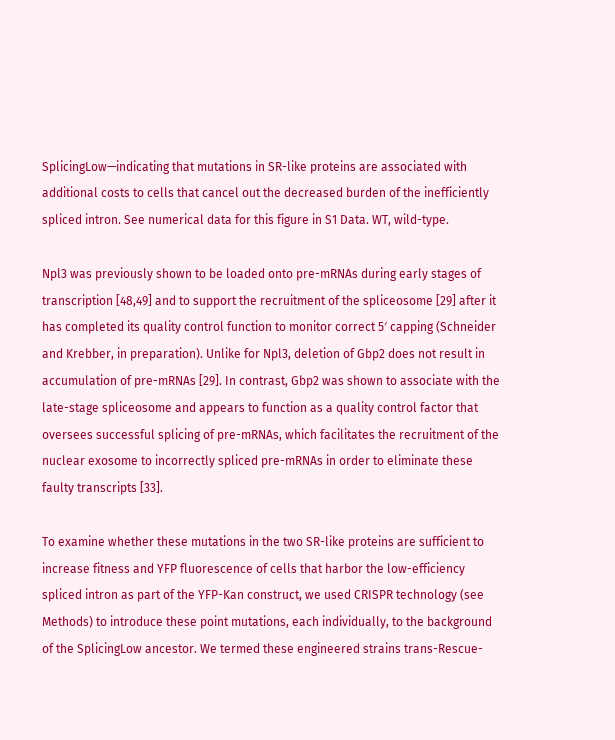SplicingLow—indicating that mutations in SR-like proteins are associated with additional costs to cells that cancel out the decreased burden of the inefficiently spliced intron. See numerical data for this figure in S1 Data. WT, wild-type.

Npl3 was previously shown to be loaded onto pre-mRNAs during early stages of transcription [48,49] and to support the recruitment of the spliceosome [29] after it has completed its quality control function to monitor correct 5′ capping (Schneider and Krebber, in preparation). Unlike for Npl3, deletion of Gbp2 does not result in accumulation of pre-mRNAs [29]. In contrast, Gbp2 was shown to associate with the late-stage spliceosome and appears to function as a quality control factor that oversees successful splicing of pre-mRNAs, which facilitates the recruitment of the nuclear exosome to incorrectly spliced pre-mRNAs in order to eliminate these faulty transcripts [33].

To examine whether these mutations in the two SR-like proteins are sufficient to increase fitness and YFP fluorescence of cells that harbor the low-efficiency spliced intron as part of the YFP-Kan construct, we used CRISPR technology (see Methods) to introduce these point mutations, each individually, to the background of the SplicingLow ancestor. We termed these engineered strains trans-Rescue-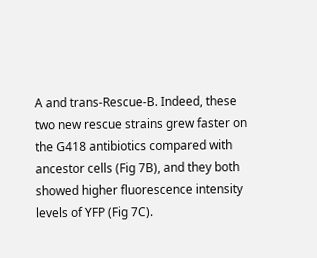A and trans-Rescue-B. Indeed, these two new rescue strains grew faster on the G418 antibiotics compared with ancestor cells (Fig 7B), and they both showed higher fluorescence intensity levels of YFP (Fig 7C).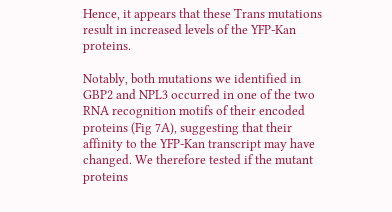Hence, it appears that these Trans mutations result in increased levels of the YFP-Kan proteins.

Notably, both mutations we identified in GBP2 and NPL3 occurred in one of the two RNA recognition motifs of their encoded proteins (Fig 7A), suggesting that their affinity to the YFP-Kan transcript may have changed. We therefore tested if the mutant proteins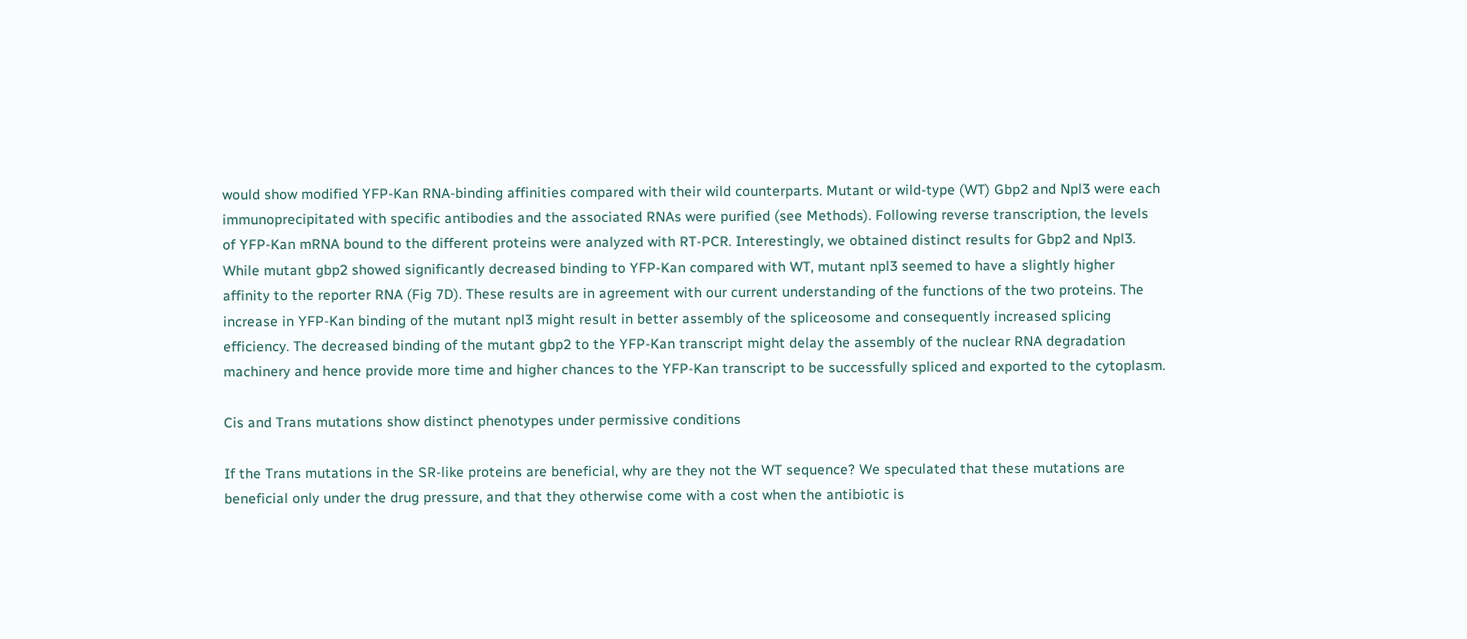would show modified YFP-Kan RNA-binding affinities compared with their wild counterparts. Mutant or wild-type (WT) Gbp2 and Npl3 were each immunoprecipitated with specific antibodies and the associated RNAs were purified (see Methods). Following reverse transcription, the levels of YFP-Kan mRNA bound to the different proteins were analyzed with RT-PCR. Interestingly, we obtained distinct results for Gbp2 and Npl3. While mutant gbp2 showed significantly decreased binding to YFP-Kan compared with WT, mutant npl3 seemed to have a slightly higher affinity to the reporter RNA (Fig 7D). These results are in agreement with our current understanding of the functions of the two proteins. The increase in YFP-Kan binding of the mutant npl3 might result in better assembly of the spliceosome and consequently increased splicing efficiency. The decreased binding of the mutant gbp2 to the YFP-Kan transcript might delay the assembly of the nuclear RNA degradation machinery and hence provide more time and higher chances to the YFP-Kan transcript to be successfully spliced and exported to the cytoplasm.

Cis and Trans mutations show distinct phenotypes under permissive conditions

If the Trans mutations in the SR-like proteins are beneficial, why are they not the WT sequence? We speculated that these mutations are beneficial only under the drug pressure, and that they otherwise come with a cost when the antibiotic is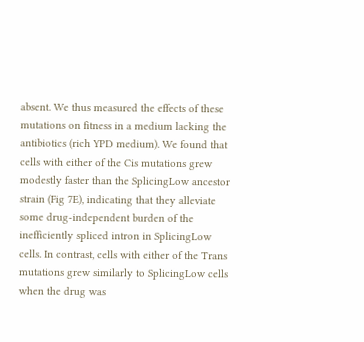absent. We thus measured the effects of these mutations on fitness in a medium lacking the antibiotics (rich YPD medium). We found that cells with either of the Cis mutations grew modestly faster than the SplicingLow ancestor strain (Fig 7E), indicating that they alleviate some drug-independent burden of the inefficiently spliced intron in SplicingLow cells. In contrast, cells with either of the Trans mutations grew similarly to SplicingLow cells when the drug was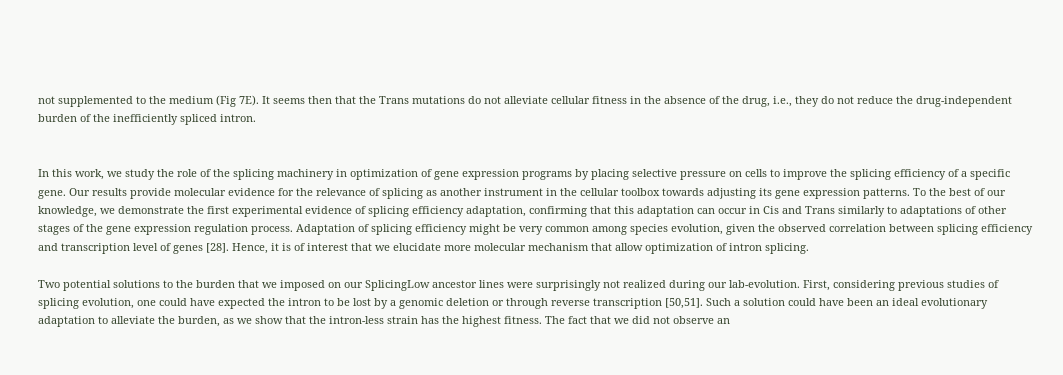not supplemented to the medium (Fig 7E). It seems then that the Trans mutations do not alleviate cellular fitness in the absence of the drug, i.e., they do not reduce the drug-independent burden of the inefficiently spliced intron.


In this work, we study the role of the splicing machinery in optimization of gene expression programs by placing selective pressure on cells to improve the splicing efficiency of a specific gene. Our results provide molecular evidence for the relevance of splicing as another instrument in the cellular toolbox towards adjusting its gene expression patterns. To the best of our knowledge, we demonstrate the first experimental evidence of splicing efficiency adaptation, confirming that this adaptation can occur in Cis and Trans similarly to adaptations of other stages of the gene expression regulation process. Adaptation of splicing efficiency might be very common among species evolution, given the observed correlation between splicing efficiency and transcription level of genes [28]. Hence, it is of interest that we elucidate more molecular mechanism that allow optimization of intron splicing.

Two potential solutions to the burden that we imposed on our SplicingLow ancestor lines were surprisingly not realized during our lab-evolution. First, considering previous studies of splicing evolution, one could have expected the intron to be lost by a genomic deletion or through reverse transcription [50,51]. Such a solution could have been an ideal evolutionary adaptation to alleviate the burden, as we show that the intron-less strain has the highest fitness. The fact that we did not observe an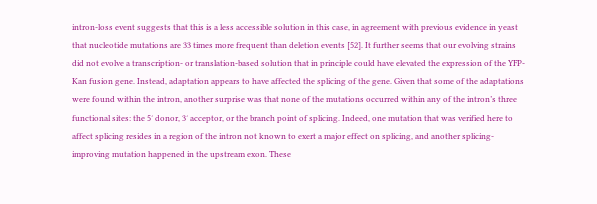intron-loss event suggests that this is a less accessible solution in this case, in agreement with previous evidence in yeast that nucleotide mutations are 33 times more frequent than deletion events [52]. It further seems that our evolving strains did not evolve a transcription- or translation-based solution that in principle could have elevated the expression of the YFP-Kan fusion gene. Instead, adaptation appears to have affected the splicing of the gene. Given that some of the adaptations were found within the intron, another surprise was that none of the mutations occurred within any of the intron’s three functional sites: the 5′ donor, 3′ acceptor, or the branch point of splicing. Indeed, one mutation that was verified here to affect splicing resides in a region of the intron not known to exert a major effect on splicing, and another splicing-improving mutation happened in the upstream exon. These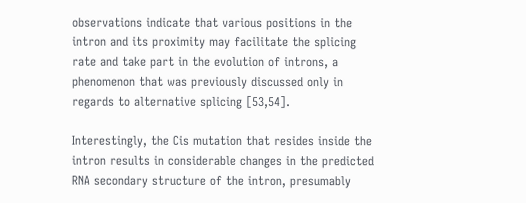observations indicate that various positions in the intron and its proximity may facilitate the splicing rate and take part in the evolution of introns, a phenomenon that was previously discussed only in regards to alternative splicing [53,54].

Interestingly, the Cis mutation that resides inside the intron results in considerable changes in the predicted RNA secondary structure of the intron, presumably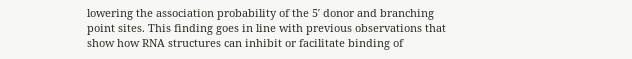lowering the association probability of the 5′ donor and branching point sites. This finding goes in line with previous observations that show how RNA structures can inhibit or facilitate binding of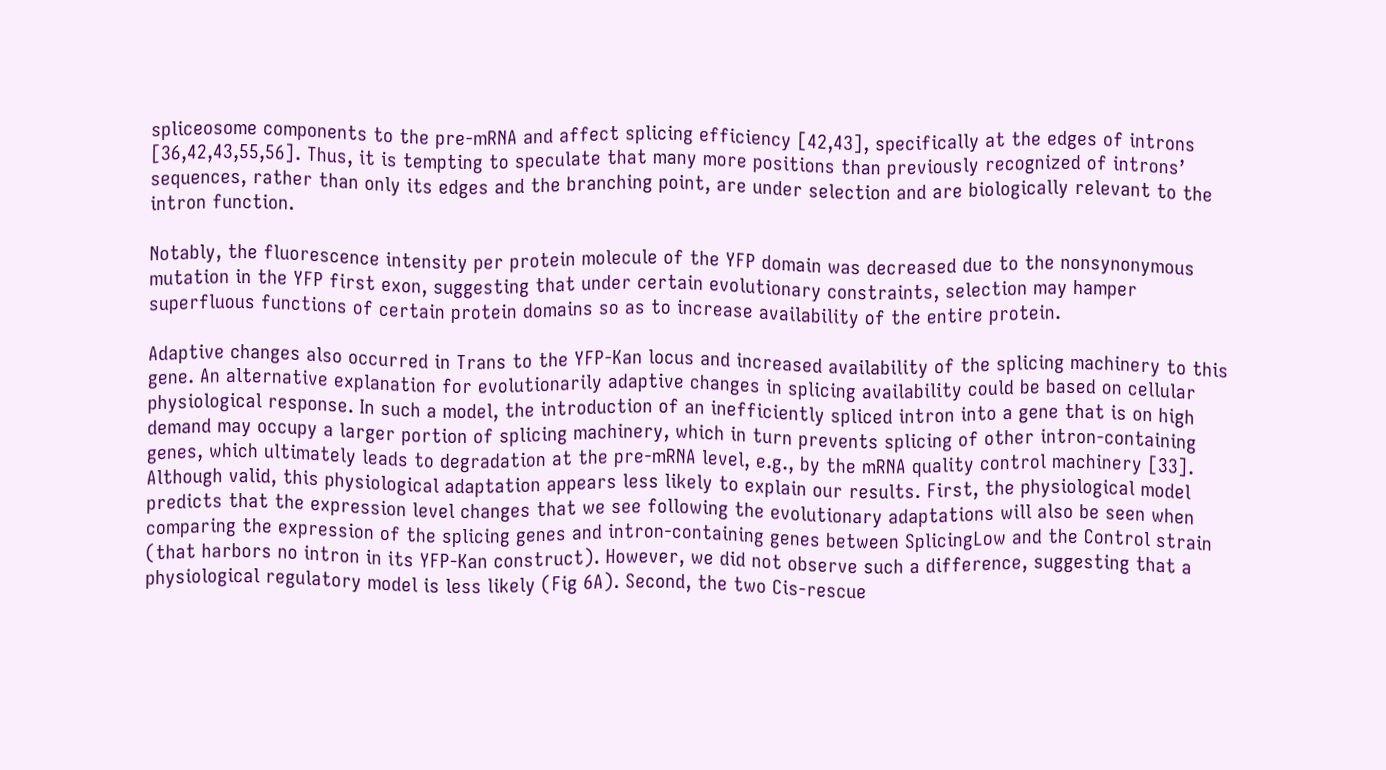spliceosome components to the pre-mRNA and affect splicing efficiency [42,43], specifically at the edges of introns [36,42,43,55,56]. Thus, it is tempting to speculate that many more positions than previously recognized of introns’ sequences, rather than only its edges and the branching point, are under selection and are biologically relevant to the intron function.

Notably, the fluorescence intensity per protein molecule of the YFP domain was decreased due to the nonsynonymous mutation in the YFP first exon, suggesting that under certain evolutionary constraints, selection may hamper superfluous functions of certain protein domains so as to increase availability of the entire protein.

Adaptive changes also occurred in Trans to the YFP-Kan locus and increased availability of the splicing machinery to this gene. An alternative explanation for evolutionarily adaptive changes in splicing availability could be based on cellular physiological response. In such a model, the introduction of an inefficiently spliced intron into a gene that is on high demand may occupy a larger portion of splicing machinery, which in turn prevents splicing of other intron-containing genes, which ultimately leads to degradation at the pre-mRNA level, e.g., by the mRNA quality control machinery [33]. Although valid, this physiological adaptation appears less likely to explain our results. First, the physiological model predicts that the expression level changes that we see following the evolutionary adaptations will also be seen when comparing the expression of the splicing genes and intron-containing genes between SplicingLow and the Control strain (that harbors no intron in its YFP-Kan construct). However, we did not observe such a difference, suggesting that a physiological regulatory model is less likely (Fig 6A). Second, the two Cis-rescue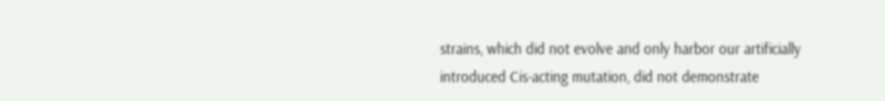strains, which did not evolve and only harbor our artificially introduced Cis-acting mutation, did not demonstrate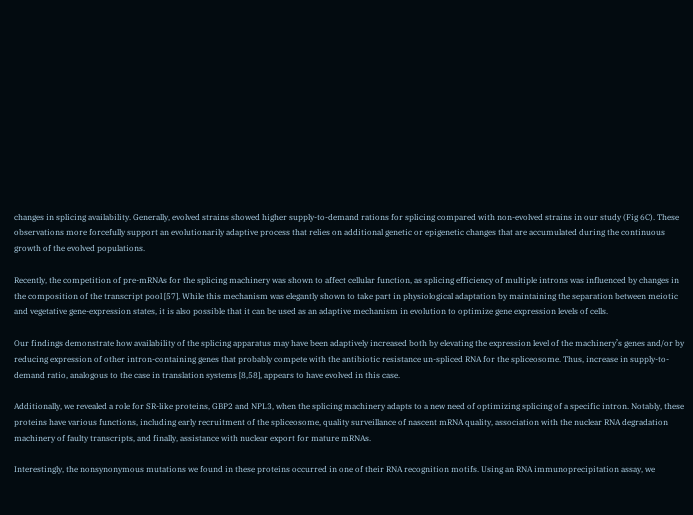changes in splicing availability. Generally, evolved strains showed higher supply-to-demand rations for splicing compared with non-evolved strains in our study (Fig 6C). These observations more forcefully support an evolutionarily adaptive process that relies on additional genetic or epigenetic changes that are accumulated during the continuous growth of the evolved populations.

Recently, the competition of pre-mRNAs for the splicing machinery was shown to affect cellular function, as splicing efficiency of multiple introns was influenced by changes in the composition of the transcript pool [57]. While this mechanism was elegantly shown to take part in physiological adaptation by maintaining the separation between meiotic and vegetative gene-expression states, it is also possible that it can be used as an adaptive mechanism in evolution to optimize gene expression levels of cells.

Our findings demonstrate how availability of the splicing apparatus may have been adaptively increased both by elevating the expression level of the machinery’s genes and/or by reducing expression of other intron-containing genes that probably compete with the antibiotic resistance un-spliced RNA for the spliceosome. Thus, increase in supply-to-demand ratio, analogous to the case in translation systems [8,58], appears to have evolved in this case.

Additionally, we revealed a role for SR-like proteins, GBP2 and NPL3, when the splicing machinery adapts to a new need of optimizing splicing of a specific intron. Notably, these proteins have various functions, including early recruitment of the spliceosome, quality surveillance of nascent mRNA quality, association with the nuclear RNA degradation machinery of faulty transcripts, and finally, assistance with nuclear export for mature mRNAs.

Interestingly, the nonsynonymous mutations we found in these proteins occurred in one of their RNA recognition motifs. Using an RNA immunoprecipitation assay, we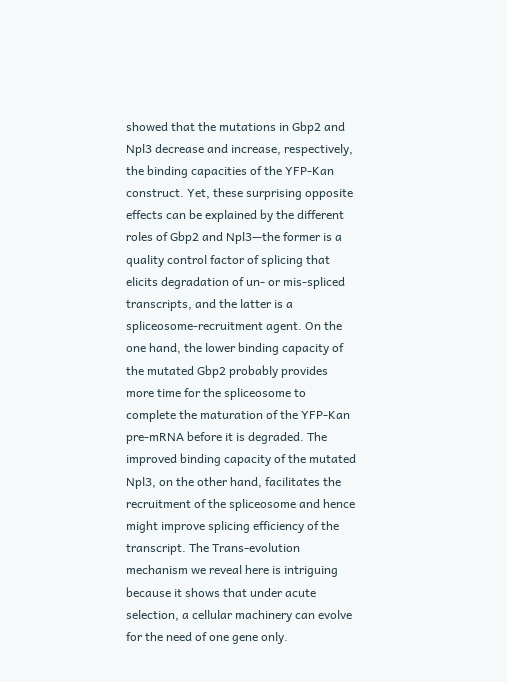showed that the mutations in Gbp2 and Npl3 decrease and increase, respectively, the binding capacities of the YFP-Kan construct. Yet, these surprising opposite effects can be explained by the different roles of Gbp2 and Npl3—the former is a quality control factor of splicing that elicits degradation of un- or mis-spliced transcripts, and the latter is a spliceosome-recruitment agent. On the one hand, the lower binding capacity of the mutated Gbp2 probably provides more time for the spliceosome to complete the maturation of the YFP-Kan pre-mRNA before it is degraded. The improved binding capacity of the mutated Npl3, on the other hand, facilitates the recruitment of the spliceosome and hence might improve splicing efficiency of the transcript. The Trans-evolution mechanism we reveal here is intriguing because it shows that under acute selection, a cellular machinery can evolve for the need of one gene only.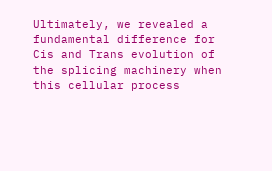Ultimately, we revealed a fundamental difference for Cis and Trans evolution of the splicing machinery when this cellular process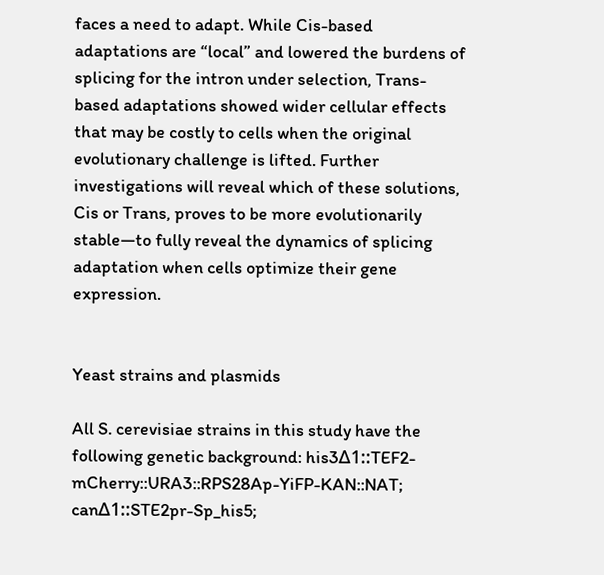faces a need to adapt. While Cis-based adaptations are “local” and lowered the burdens of splicing for the intron under selection, Trans-based adaptations showed wider cellular effects that may be costly to cells when the original evolutionary challenge is lifted. Further investigations will reveal which of these solutions, Cis or Trans, proves to be more evolutionarily stable—to fully reveal the dynamics of splicing adaptation when cells optimize their gene expression.


Yeast strains and plasmids

All S. cerevisiae strains in this study have the following genetic background: his3Δ1::TEF2-mCherry::URA3::RPS28Ap-YiFP-KAN::NAT; canΔ1::STE2pr-Sp_his5;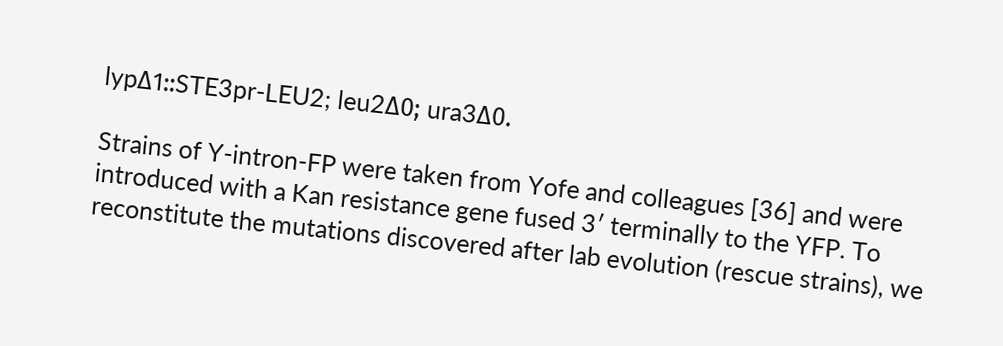lypΔ1::STE3pr-LEU2; leu2Δ0; ura3Δ0.

Strains of Y-intron-FP were taken from Yofe and colleagues [36] and were introduced with a Kan resistance gene fused 3′ terminally to the YFP. To reconstitute the mutations discovered after lab evolution (rescue strains), we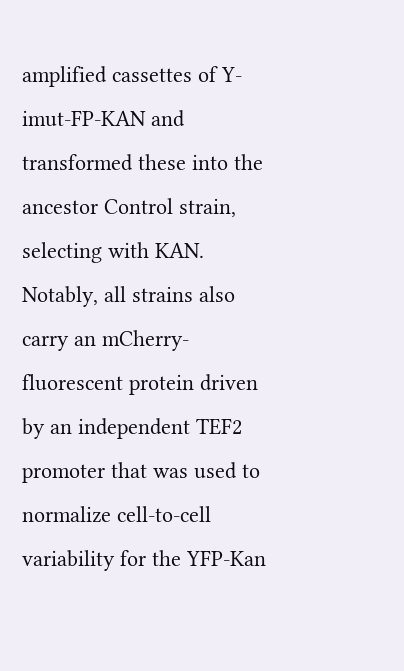amplified cassettes of Y-imut-FP-KAN and transformed these into the ancestor Control strain, selecting with KAN. Notably, all strains also carry an mCherry-fluorescent protein driven by an independent TEF2 promoter that was used to normalize cell-to-cell variability for the YFP-Kan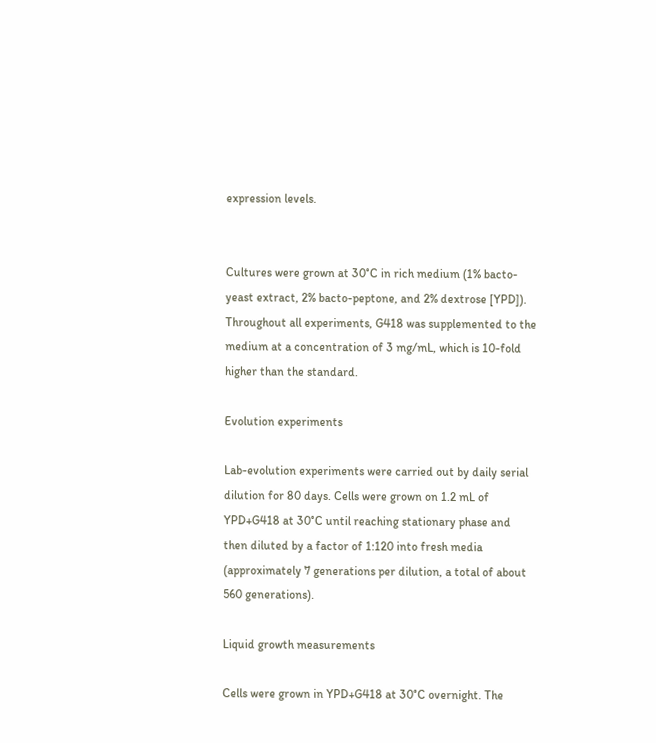expression levels.


Cultures were grown at 30°C in rich medium (1% bacto-yeast extract, 2% bacto-peptone, and 2% dextrose [YPD]). Throughout all experiments, G418 was supplemented to the medium at a concentration of 3 mg/mL, which is 10-fold higher than the standard.

Evolution experiments

Lab-evolution experiments were carried out by daily serial dilution for 80 days. Cells were grown on 1.2 mL of YPD+G418 at 30°C until reaching stationary phase and then diluted by a factor of 1:120 into fresh media (approximately 7 generations per dilution, a total of about 560 generations).

Liquid growth measurements

Cells were grown in YPD+G418 at 30°C overnight. The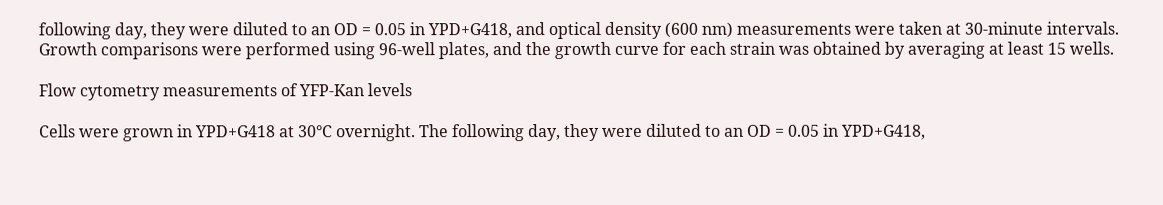following day, they were diluted to an OD = 0.05 in YPD+G418, and optical density (600 nm) measurements were taken at 30-minute intervals. Growth comparisons were performed using 96-well plates, and the growth curve for each strain was obtained by averaging at least 15 wells.

Flow cytometry measurements of YFP-Kan levels

Cells were grown in YPD+G418 at 30°C overnight. The following day, they were diluted to an OD = 0.05 in YPD+G418,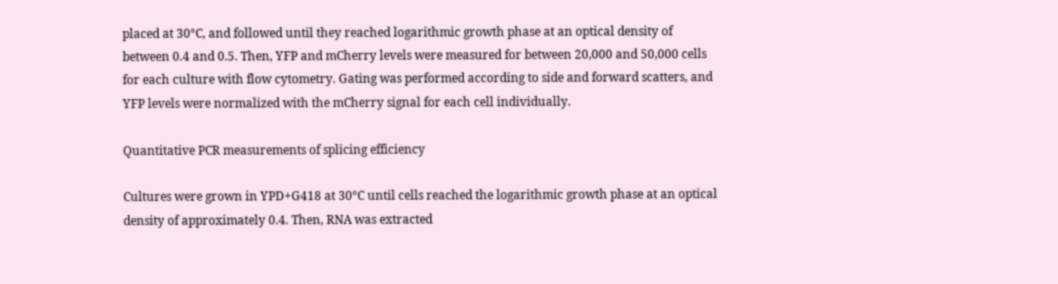placed at 30°C, and followed until they reached logarithmic growth phase at an optical density of between 0.4 and 0.5. Then, YFP and mCherry levels were measured for between 20,000 and 50,000 cells for each culture with flow cytometry. Gating was performed according to side and forward scatters, and YFP levels were normalized with the mCherry signal for each cell individually.

Quantitative PCR measurements of splicing efficiency

Cultures were grown in YPD+G418 at 30°C until cells reached the logarithmic growth phase at an optical density of approximately 0.4. Then, RNA was extracted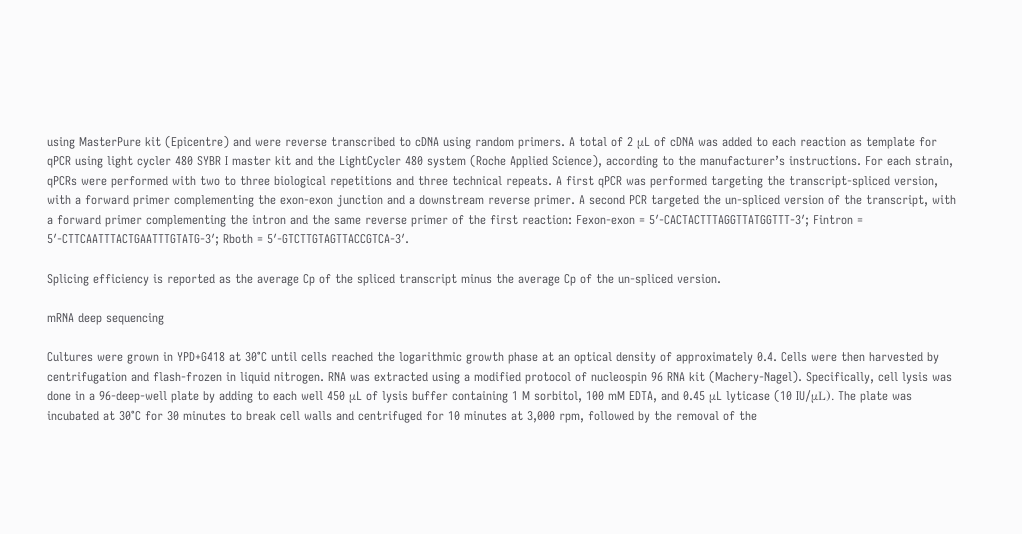using MasterPure kit (Epicentre) and were reverse transcribed to cDNA using random primers. A total of 2 μL of cDNA was added to each reaction as template for qPCR using light cycler 480 SYBR I master kit and the LightCycler 480 system (Roche Applied Science), according to the manufacturer’s instructions. For each strain, qPCRs were performed with two to three biological repetitions and three technical repeats. A first qPCR was performed targeting the transcript-spliced version, with a forward primer complementing the exon-exon junction and a downstream reverse primer. A second PCR targeted the un-spliced version of the transcript, with a forward primer complementing the intron and the same reverse primer of the first reaction: Fexon-exon = 5′-CACTACTTTAGGTTATGGTTT-3′; Fintron = 5′-CTTCAATTTACTGAATTTGTATG-3′; Rboth = 5′-GTCTTGTAGTTACCGTCA-3′.

Splicing efficiency is reported as the average Cp of the spliced transcript minus the average Cp of the un-spliced version.

mRNA deep sequencing

Cultures were grown in YPD+G418 at 30°C until cells reached the logarithmic growth phase at an optical density of approximately 0.4. Cells were then harvested by centrifugation and flash-frozen in liquid nitrogen. RNA was extracted using a modified protocol of nucleospin 96 RNA kit (Machery-Nagel). Specifically, cell lysis was done in a 96-deep-well plate by adding to each well 450 μL of lysis buffer containing 1 M sorbitol, 100 mM EDTA, and 0.45 μL lyticase (10 IU/μL). The plate was incubated at 30°C for 30 minutes to break cell walls and centrifuged for 10 minutes at 3,000 rpm, followed by the removal of the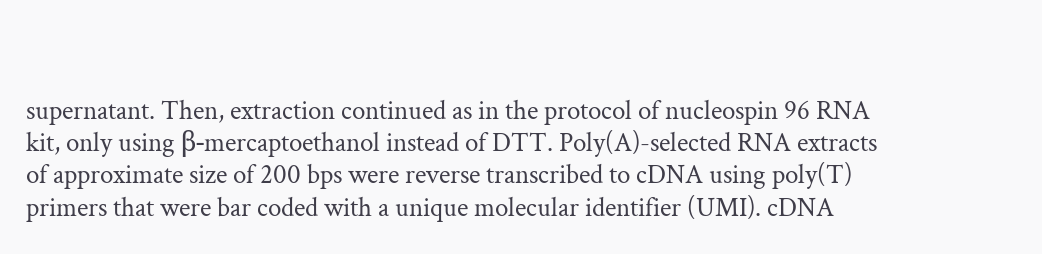supernatant. Then, extraction continued as in the protocol of nucleospin 96 RNA kit, only using β-mercaptoethanol instead of DTT. Poly(A)-selected RNA extracts of approximate size of 200 bps were reverse transcribed to cDNA using poly(T) primers that were bar coded with a unique molecular identifier (UMI). cDNA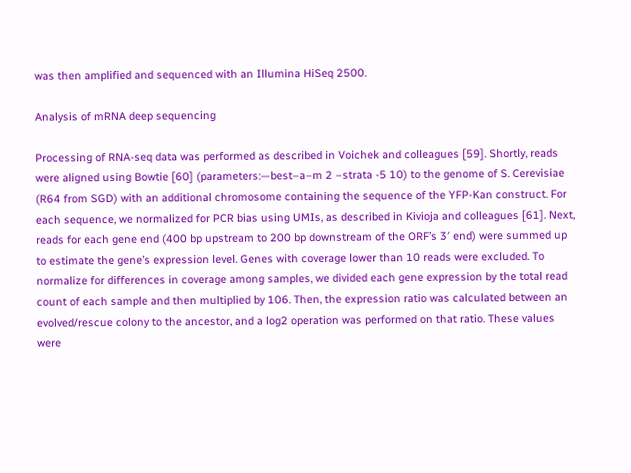was then amplified and sequenced with an Illumina HiSeq 2500.

Analysis of mRNA deep sequencing

Processing of RNA-seq data was performed as described in Voichek and colleagues [59]. Shortly, reads were aligned using Bowtie [60] (parameters:—best–a–m 2 –strata -5 10) to the genome of S. Cerevisiae (R64 from SGD) with an additional chromosome containing the sequence of the YFP-Kan construct. For each sequence, we normalized for PCR bias using UMIs, as described in Kivioja and colleagues [61]. Next, reads for each gene end (400 bp upstream to 200 bp downstream of the ORF’s 3′ end) were summed up to estimate the gene’s expression level. Genes with coverage lower than 10 reads were excluded. To normalize for differences in coverage among samples, we divided each gene expression by the total read count of each sample and then multiplied by 106. Then, the expression ratio was calculated between an evolved/rescue colony to the ancestor, and a log2 operation was performed on that ratio. These values were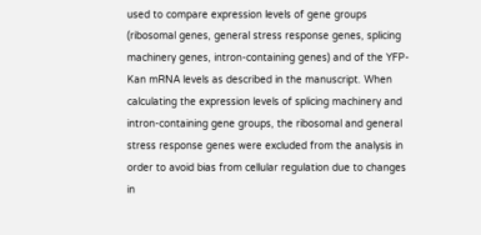used to compare expression levels of gene groups (ribosomal genes, general stress response genes, splicing machinery genes, intron-containing genes) and of the YFP-Kan mRNA levels as described in the manuscript. When calculating the expression levels of splicing machinery and intron-containing gene groups, the ribosomal and general stress response genes were excluded from the analysis in order to avoid bias from cellular regulation due to changes in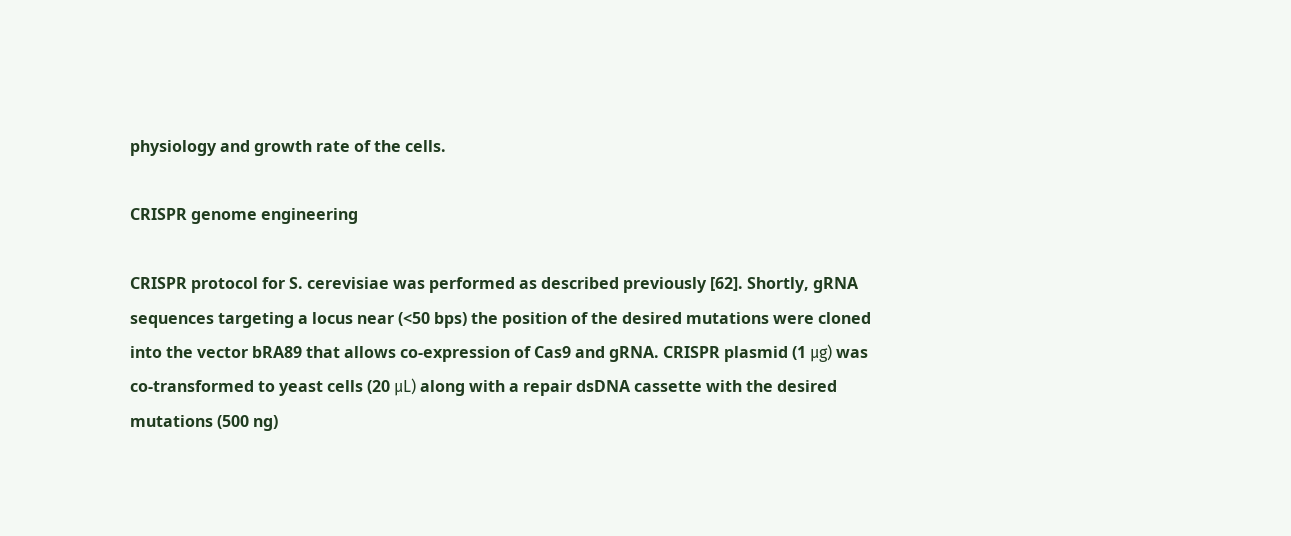physiology and growth rate of the cells.

CRISPR genome engineering

CRISPR protocol for S. cerevisiae was performed as described previously [62]. Shortly, gRNA sequences targeting a locus near (<50 bps) the position of the desired mutations were cloned into the vector bRA89 that allows co-expression of Cas9 and gRNA. CRISPR plasmid (1 μg) was co-transformed to yeast cells (20 μL) along with a repair dsDNA cassette with the desired mutations (500 ng)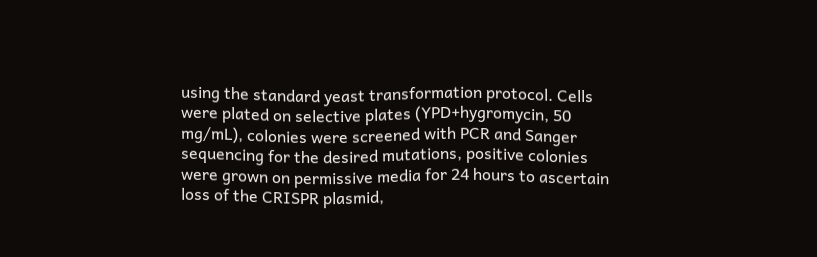using the standard yeast transformation protocol. Cells were plated on selective plates (YPD+hygromycin, 50 mg/mL), colonies were screened with PCR and Sanger sequencing for the desired mutations, positive colonies were grown on permissive media for 24 hours to ascertain loss of the CRISPR plasmid,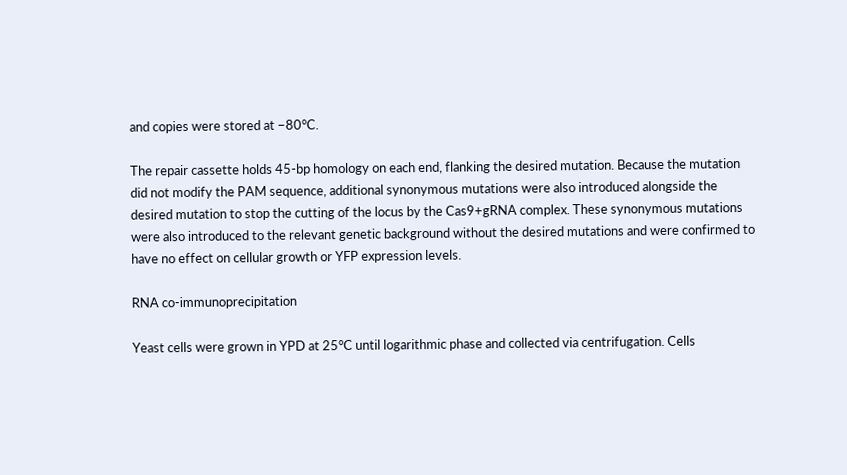and copies were stored at −80°C.

The repair cassette holds 45-bp homology on each end, flanking the desired mutation. Because the mutation did not modify the PAM sequence, additional synonymous mutations were also introduced alongside the desired mutation to stop the cutting of the locus by the Cas9+gRNA complex. These synonymous mutations were also introduced to the relevant genetic background without the desired mutations and were confirmed to have no effect on cellular growth or YFP expression levels.

RNA co-immunoprecipitation

Yeast cells were grown in YPD at 25°C until logarithmic phase and collected via centrifugation. Cells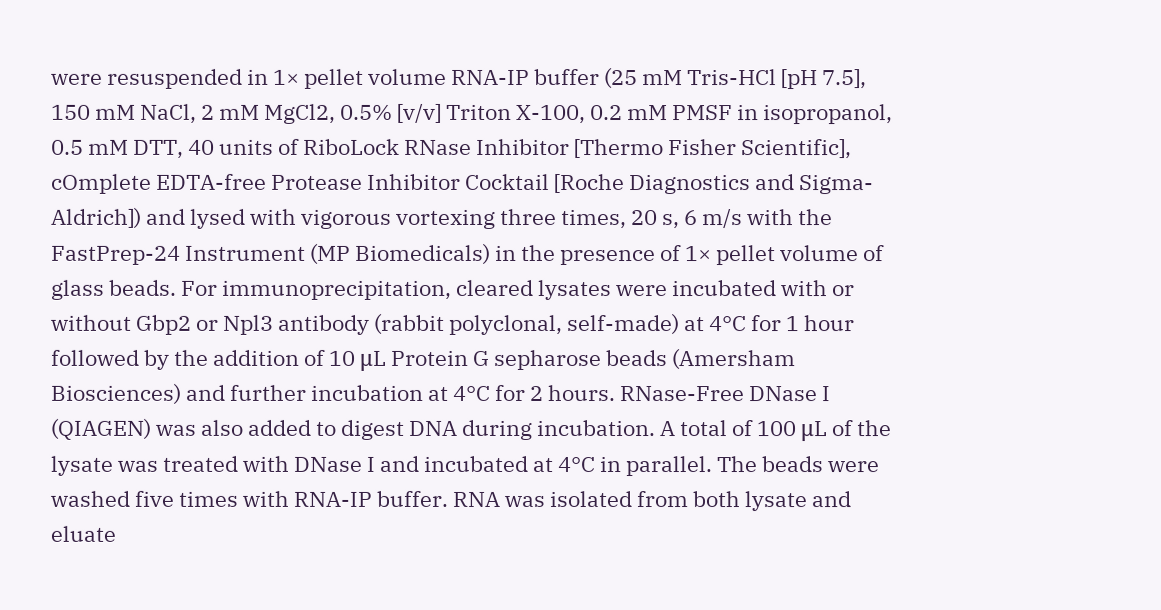were resuspended in 1× pellet volume RNA-IP buffer (25 mM Tris-HCl [pH 7.5], 150 mM NaCl, 2 mM MgCl2, 0.5% [v/v] Triton X-100, 0.2 mM PMSF in isopropanol, 0.5 mM DTT, 40 units of RiboLock RNase Inhibitor [Thermo Fisher Scientific], cOmplete EDTA-free Protease Inhibitor Cocktail [Roche Diagnostics and Sigma-Aldrich]) and lysed with vigorous vortexing three times, 20 s, 6 m/s with the FastPrep-24 Instrument (MP Biomedicals) in the presence of 1× pellet volume of glass beads. For immunoprecipitation, cleared lysates were incubated with or without Gbp2 or Npl3 antibody (rabbit polyclonal, self-made) at 4°C for 1 hour followed by the addition of 10 μL Protein G sepharose beads (Amersham Biosciences) and further incubation at 4°C for 2 hours. RNase-Free DNase I (QIAGEN) was also added to digest DNA during incubation. A total of 100 μL of the lysate was treated with DNase I and incubated at 4°C in parallel. The beads were washed five times with RNA-IP buffer. RNA was isolated from both lysate and eluate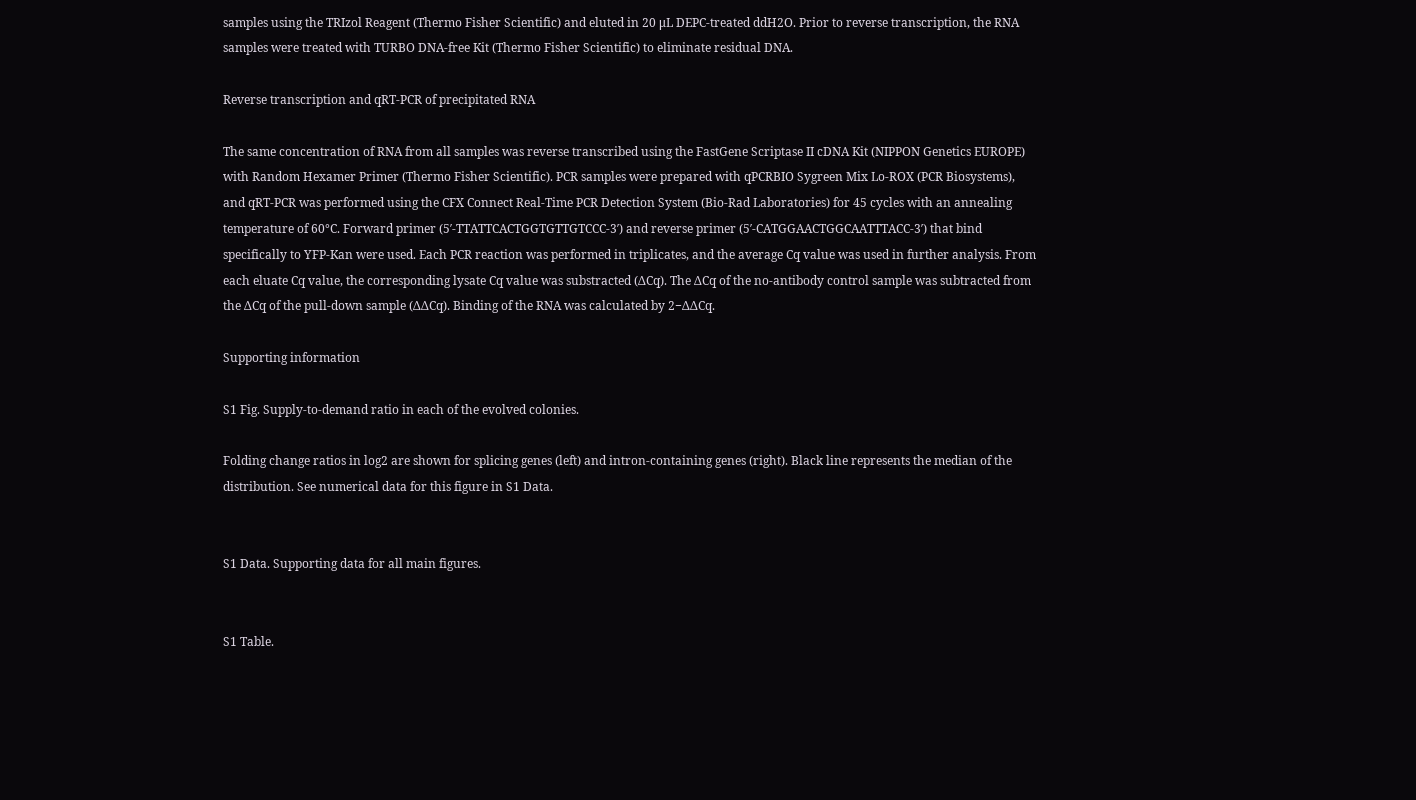samples using the TRIzol Reagent (Thermo Fisher Scientific) and eluted in 20 μL DEPC-treated ddH2O. Prior to reverse transcription, the RNA samples were treated with TURBO DNA-free Kit (Thermo Fisher Scientific) to eliminate residual DNA.

Reverse transcription and qRT-PCR of precipitated RNA

The same concentration of RNA from all samples was reverse transcribed using the FastGene Scriptase II cDNA Kit (NIPPON Genetics EUROPE) with Random Hexamer Primer (Thermo Fisher Scientific). PCR samples were prepared with qPCRBIO Sygreen Mix Lo-ROX (PCR Biosystems), and qRT-PCR was performed using the CFX Connect Real-Time PCR Detection System (Bio-Rad Laboratories) for 45 cycles with an annealing temperature of 60°C. Forward primer (5′-TTATTCACTGGTGTTGTCCC-3′) and reverse primer (5′-CATGGAACTGGCAATTTACC-3′) that bind specifically to YFP-Kan were used. Each PCR reaction was performed in triplicates, and the average Cq value was used in further analysis. From each eluate Cq value, the corresponding lysate Cq value was substracted (ΔCq). The ΔCq of the no-antibody control sample was subtracted from the ΔCq of the pull-down sample (ΔΔCq). Binding of the RNA was calculated by 2−ΔΔCq.

Supporting information

S1 Fig. Supply-to-demand ratio in each of the evolved colonies.

Folding change ratios in log2 are shown for splicing genes (left) and intron-containing genes (right). Black line represents the median of the distribution. See numerical data for this figure in S1 Data.


S1 Data. Supporting data for all main figures.


S1 Table.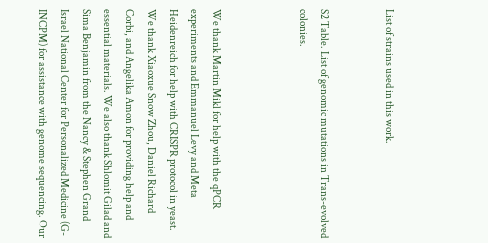List of strains used in this work.


S2 Table. List of genomic mutations in Trans-evolved colonies.



We thank Martin Mikl for help with the qPCR experiments and Emmanuel Levy and Meta Heidenreich for help with CRISPR protocol in yeast. We thank Xiaoxue Snow Zhou, Daniel Richard Corbi, and Angelika Amon for providing help and essential materials. We also thank Shlomit Gilad and Sima Benjamin from the Nancy & Stephen Grand Israel National Center for Personalized Medicine (G-INCPM) for assistance with genome sequencing. Our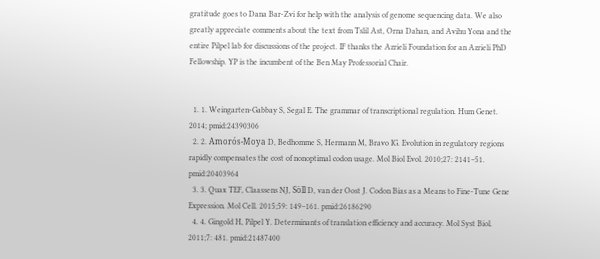gratitude goes to Dana Bar-Zvi for help with the analysis of genome sequencing data. We also greatly appreciate comments about the text from Tslil Ast, Orna Dahan, and Avihu Yona and the entire Pilpel lab for discussions of the project. IF thanks the Azrieli Foundation for an Azrieli PhD Fellowship. YP is the incumbent of the Ben May Professorial Chair.


  1. 1. Weingarten-Gabbay S, Segal E. The grammar of transcriptional regulation. Hum Genet. 2014; pmid:24390306
  2. 2. Amorós-Moya D, Bedhomme S, Hermann M, Bravo IG. Evolution in regulatory regions rapidly compensates the cost of nonoptimal codon usage. Mol Biol Evol. 2010;27: 2141–51. pmid:20403964
  3. 3. Quax TEF, Claassens NJ, Söll D, van der Oost J. Codon Bias as a Means to Fine-Tune Gene Expression. Mol Cell. 2015;59: 149–161. pmid:26186290
  4. 4. Gingold H, Pilpel Y. Determinants of translation efficiency and accuracy. Mol Syst Biol. 2011;7: 481. pmid:21487400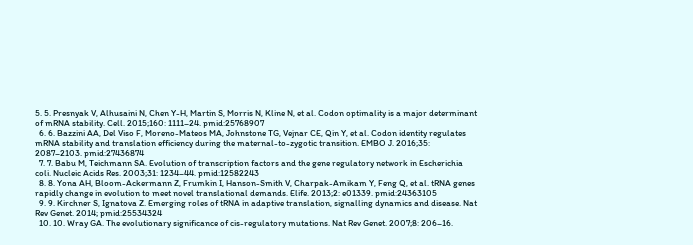5. 5. Presnyak V, Alhusaini N, Chen Y-H, Martin S, Morris N, Kline N, et al. Codon optimality is a major determinant of mRNA stability. Cell. 2015;160: 1111–24. pmid:25768907
  6. 6. Bazzini AA, Del Viso F, Moreno-Mateos MA, Johnstone TG, Vejnar CE, Qin Y, et al. Codon identity regulates mRNA stability and translation efficiency during the maternal-to-zygotic transition. EMBO J. 2016;35: 2087–2103. pmid:27436874
  7. 7. Babu M, Teichmann SA. Evolution of transcription factors and the gene regulatory network in Escherichia coli. Nucleic Acids Res. 2003;31: 1234–44. pmid:12582243
  8. 8. Yona AH, Bloom-Ackermann Z, Frumkin I, Hanson-Smith V, Charpak-Amikam Y, Feng Q, et al. tRNA genes rapidly change in evolution to meet novel translational demands. Elife. 2013;2: e01339. pmid:24363105
  9. 9. Kirchner S, Ignatova Z. Emerging roles of tRNA in adaptive translation, signalling dynamics and disease. Nat Rev Genet. 2014; pmid:25534324
  10. 10. Wray GA. The evolutionary significance of cis-regulatory mutations. Nat Rev Genet. 2007;8: 206–16.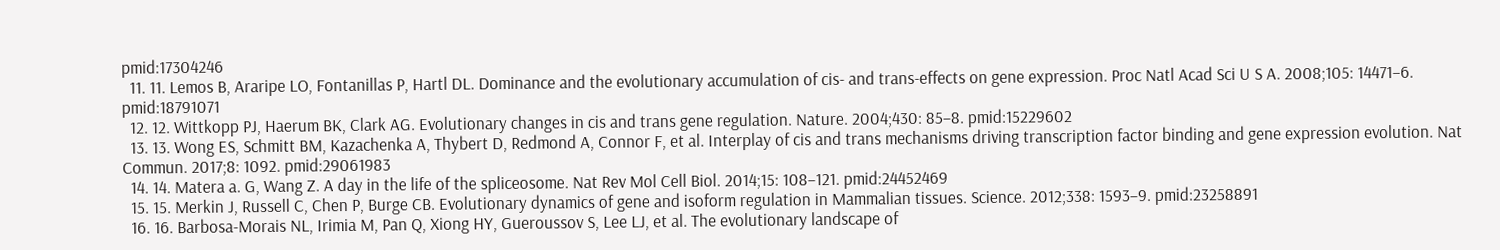pmid:17304246
  11. 11. Lemos B, Araripe LO, Fontanillas P, Hartl DL. Dominance and the evolutionary accumulation of cis- and trans-effects on gene expression. Proc Natl Acad Sci U S A. 2008;105: 14471–6. pmid:18791071
  12. 12. Wittkopp PJ, Haerum BK, Clark AG. Evolutionary changes in cis and trans gene regulation. Nature. 2004;430: 85–8. pmid:15229602
  13. 13. Wong ES, Schmitt BM, Kazachenka A, Thybert D, Redmond A, Connor F, et al. Interplay of cis and trans mechanisms driving transcription factor binding and gene expression evolution. Nat Commun. 2017;8: 1092. pmid:29061983
  14. 14. Matera a. G, Wang Z. A day in the life of the spliceosome. Nat Rev Mol Cell Biol. 2014;15: 108–121. pmid:24452469
  15. 15. Merkin J, Russell C, Chen P, Burge CB. Evolutionary dynamics of gene and isoform regulation in Mammalian tissues. Science. 2012;338: 1593–9. pmid:23258891
  16. 16. Barbosa-Morais NL, Irimia M, Pan Q, Xiong HY, Gueroussov S, Lee LJ, et al. The evolutionary landscape of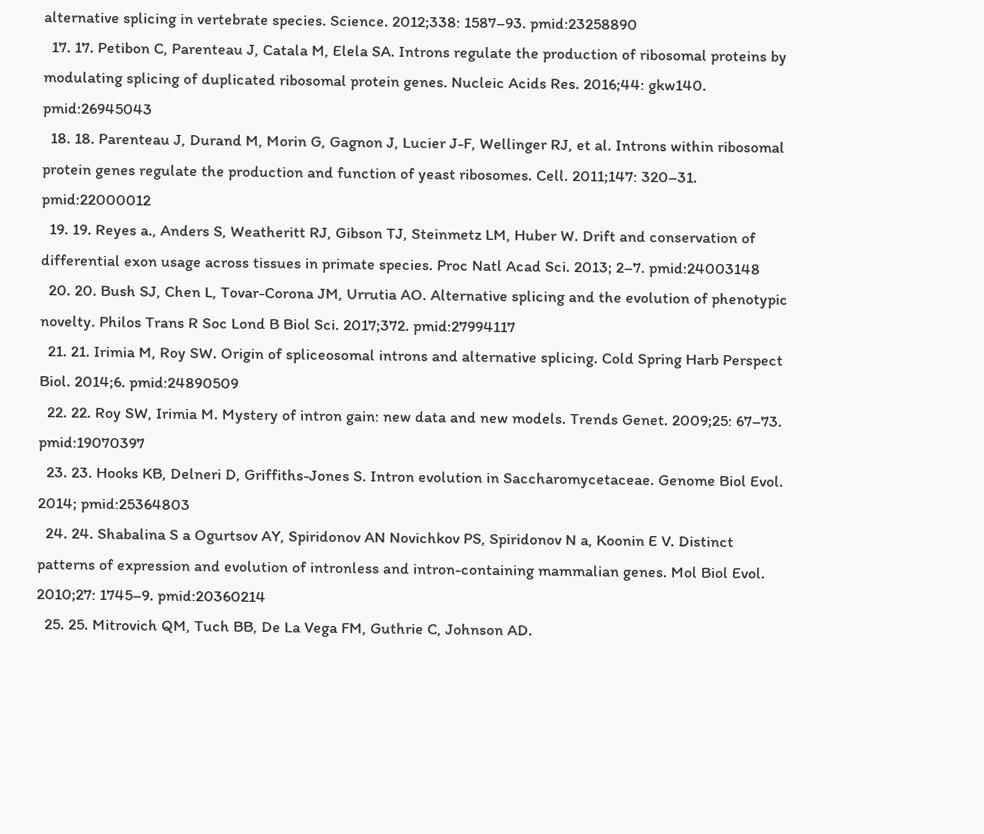alternative splicing in vertebrate species. Science. 2012;338: 1587–93. pmid:23258890
  17. 17. Petibon C, Parenteau J, Catala M, Elela SA. Introns regulate the production of ribosomal proteins by modulating splicing of duplicated ribosomal protein genes. Nucleic Acids Res. 2016;44: gkw140. pmid:26945043
  18. 18. Parenteau J, Durand M, Morin G, Gagnon J, Lucier J-F, Wellinger RJ, et al. Introns within ribosomal protein genes regulate the production and function of yeast ribosomes. Cell. 2011;147: 320–31. pmid:22000012
  19. 19. Reyes a., Anders S, Weatheritt RJ, Gibson TJ, Steinmetz LM, Huber W. Drift and conservation of differential exon usage across tissues in primate species. Proc Natl Acad Sci. 2013; 2–7. pmid:24003148
  20. 20. Bush SJ, Chen L, Tovar-Corona JM, Urrutia AO. Alternative splicing and the evolution of phenotypic novelty. Philos Trans R Soc Lond B Biol Sci. 2017;372. pmid:27994117
  21. 21. Irimia M, Roy SW. Origin of spliceosomal introns and alternative splicing. Cold Spring Harb Perspect Biol. 2014;6. pmid:24890509
  22. 22. Roy SW, Irimia M. Mystery of intron gain: new data and new models. Trends Genet. 2009;25: 67–73. pmid:19070397
  23. 23. Hooks KB, Delneri D, Griffiths-Jones S. Intron evolution in Saccharomycetaceae. Genome Biol Evol. 2014; pmid:25364803
  24. 24. Shabalina S a Ogurtsov AY, Spiridonov AN Novichkov PS, Spiridonov N a, Koonin E V. Distinct patterns of expression and evolution of intronless and intron-containing mammalian genes. Mol Biol Evol. 2010;27: 1745–9. pmid:20360214
  25. 25. Mitrovich QM, Tuch BB, De La Vega FM, Guthrie C, Johnson AD.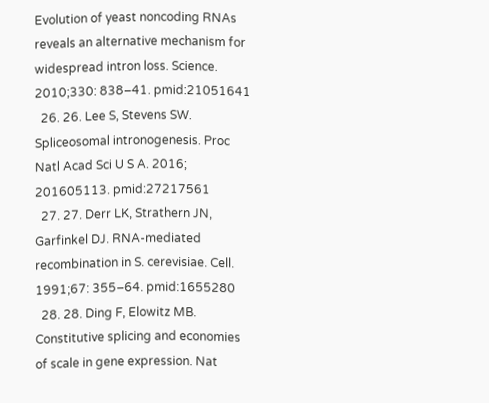Evolution of yeast noncoding RNAs reveals an alternative mechanism for widespread intron loss. Science. 2010;330: 838–41. pmid:21051641
  26. 26. Lee S, Stevens SW. Spliceosomal intronogenesis. Proc Natl Acad Sci U S A. 2016; 201605113. pmid:27217561
  27. 27. Derr LK, Strathern JN, Garfinkel DJ. RNA-mediated recombination in S. cerevisiae. Cell. 1991;67: 355–64. pmid:1655280
  28. 28. Ding F, Elowitz MB. Constitutive splicing and economies of scale in gene expression. Nat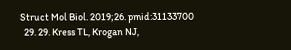Struct Mol Biol. 2019;26. pmid:31133700
  29. 29. Kress TL, Krogan NJ,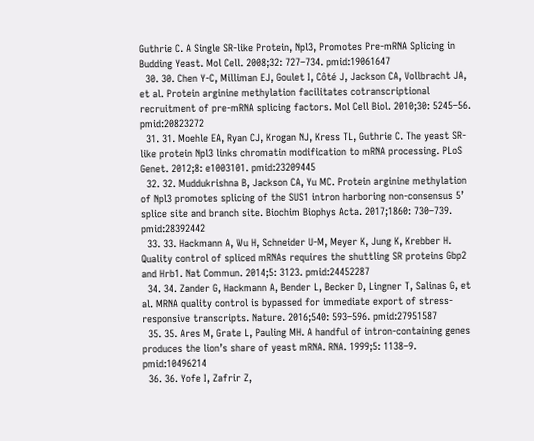Guthrie C. A Single SR-like Protein, Npl3, Promotes Pre-mRNA Splicing in Budding Yeast. Mol Cell. 2008;32: 727–734. pmid:19061647
  30. 30. Chen Y-C, Milliman EJ, Goulet I, Côté J, Jackson CA, Vollbracht JA, et al. Protein arginine methylation facilitates cotranscriptional recruitment of pre-mRNA splicing factors. Mol Cell Biol. 2010;30: 5245–56. pmid:20823272
  31. 31. Moehle EA, Ryan CJ, Krogan NJ, Kress TL, Guthrie C. The yeast SR-like protein Npl3 links chromatin modification to mRNA processing. PLoS Genet. 2012;8: e1003101. pmid:23209445
  32. 32. Muddukrishna B, Jackson CA, Yu MC. Protein arginine methylation of Npl3 promotes splicing of the SUS1 intron harboring non-consensus 5’ splice site and branch site. Biochim Biophys Acta. 2017;1860: 730–739. pmid:28392442
  33. 33. Hackmann A, Wu H, Schneider U-M, Meyer K, Jung K, Krebber H. Quality control of spliced mRNAs requires the shuttling SR proteins Gbp2 and Hrb1. Nat Commun. 2014;5: 3123. pmid:24452287
  34. 34. Zander G, Hackmann A, Bender L, Becker D, Lingner T, Salinas G, et al. MRNA quality control is bypassed for immediate export of stress-responsive transcripts. Nature. 2016;540: 593–596. pmid:27951587
  35. 35. Ares M, Grate L, Pauling MH. A handful of intron-containing genes produces the lion’s share of yeast mRNA. RNA. 1999;5: 1138–9. pmid:10496214
  36. 36. Yofe I, Zafrir Z,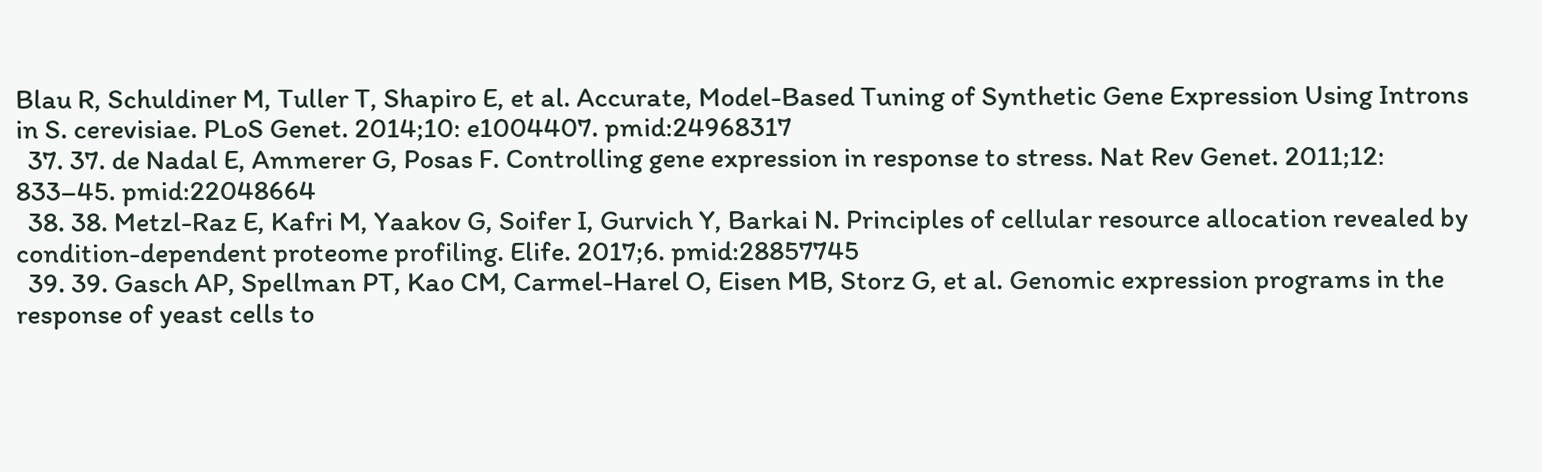Blau R, Schuldiner M, Tuller T, Shapiro E, et al. Accurate, Model-Based Tuning of Synthetic Gene Expression Using Introns in S. cerevisiae. PLoS Genet. 2014;10: e1004407. pmid:24968317
  37. 37. de Nadal E, Ammerer G, Posas F. Controlling gene expression in response to stress. Nat Rev Genet. 2011;12: 833–45. pmid:22048664
  38. 38. Metzl-Raz E, Kafri M, Yaakov G, Soifer I, Gurvich Y, Barkai N. Principles of cellular resource allocation revealed by condition-dependent proteome profiling. Elife. 2017;6. pmid:28857745
  39. 39. Gasch AP, Spellman PT, Kao CM, Carmel-Harel O, Eisen MB, Storz G, et al. Genomic expression programs in the response of yeast cells to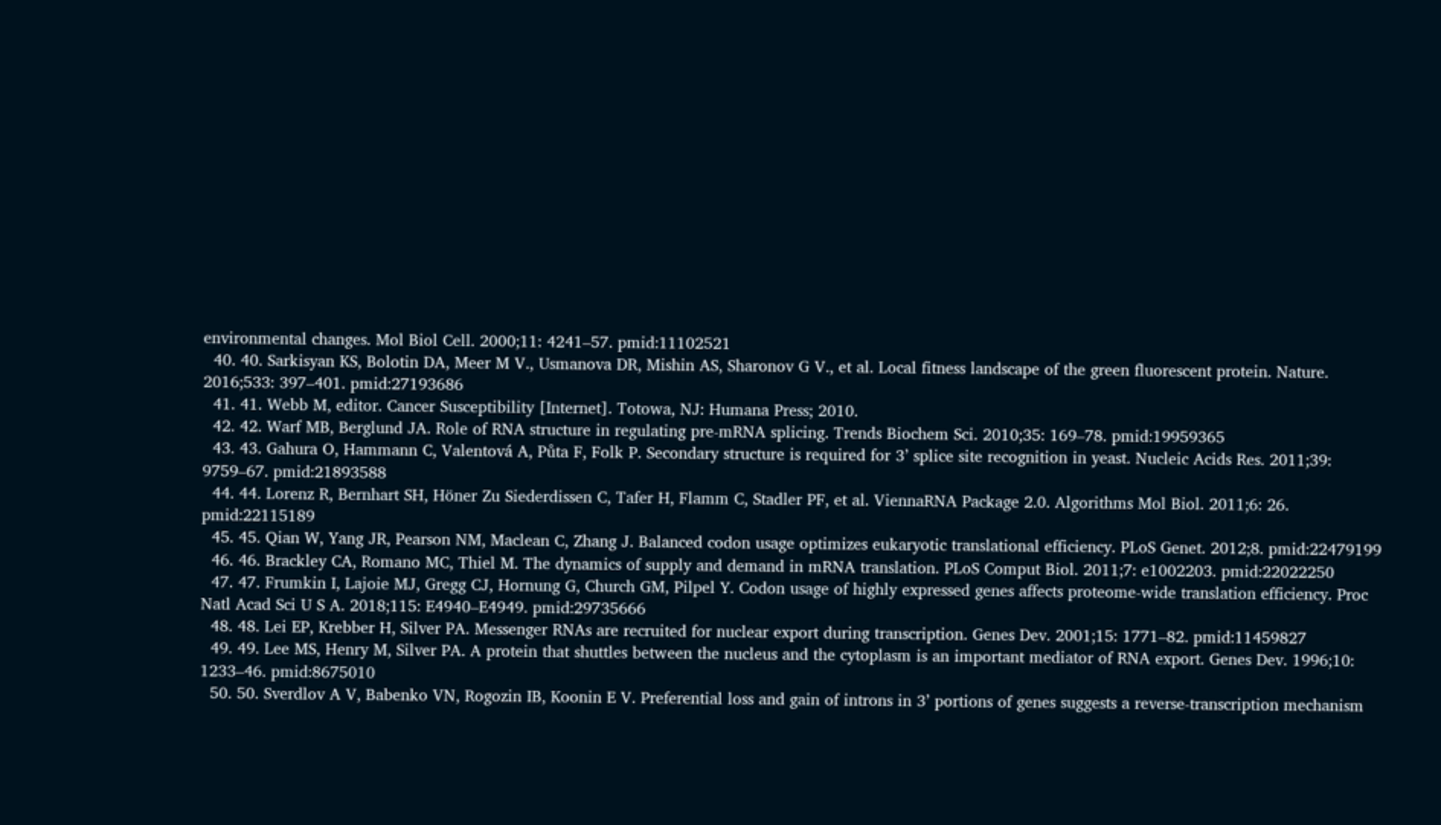environmental changes. Mol Biol Cell. 2000;11: 4241–57. pmid:11102521
  40. 40. Sarkisyan KS, Bolotin DA, Meer M V., Usmanova DR, Mishin AS, Sharonov G V., et al. Local fitness landscape of the green fluorescent protein. Nature. 2016;533: 397–401. pmid:27193686
  41. 41. Webb M, editor. Cancer Susceptibility [Internet]. Totowa, NJ: Humana Press; 2010.
  42. 42. Warf MB, Berglund JA. Role of RNA structure in regulating pre-mRNA splicing. Trends Biochem Sci. 2010;35: 169–78. pmid:19959365
  43. 43. Gahura O, Hammann C, Valentová A, Půta F, Folk P. Secondary structure is required for 3’ splice site recognition in yeast. Nucleic Acids Res. 2011;39: 9759–67. pmid:21893588
  44. 44. Lorenz R, Bernhart SH, Höner Zu Siederdissen C, Tafer H, Flamm C, Stadler PF, et al. ViennaRNA Package 2.0. Algorithms Mol Biol. 2011;6: 26. pmid:22115189
  45. 45. Qian W, Yang JR, Pearson NM, Maclean C, Zhang J. Balanced codon usage optimizes eukaryotic translational efficiency. PLoS Genet. 2012;8. pmid:22479199
  46. 46. Brackley CA, Romano MC, Thiel M. The dynamics of supply and demand in mRNA translation. PLoS Comput Biol. 2011;7: e1002203. pmid:22022250
  47. 47. Frumkin I, Lajoie MJ, Gregg CJ, Hornung G, Church GM, Pilpel Y. Codon usage of highly expressed genes affects proteome-wide translation efficiency. Proc Natl Acad Sci U S A. 2018;115: E4940–E4949. pmid:29735666
  48. 48. Lei EP, Krebber H, Silver PA. Messenger RNAs are recruited for nuclear export during transcription. Genes Dev. 2001;15: 1771–82. pmid:11459827
  49. 49. Lee MS, Henry M, Silver PA. A protein that shuttles between the nucleus and the cytoplasm is an important mediator of RNA export. Genes Dev. 1996;10: 1233–46. pmid:8675010
  50. 50. Sverdlov A V, Babenko VN, Rogozin IB, Koonin E V. Preferential loss and gain of introns in 3’ portions of genes suggests a reverse-transcription mechanism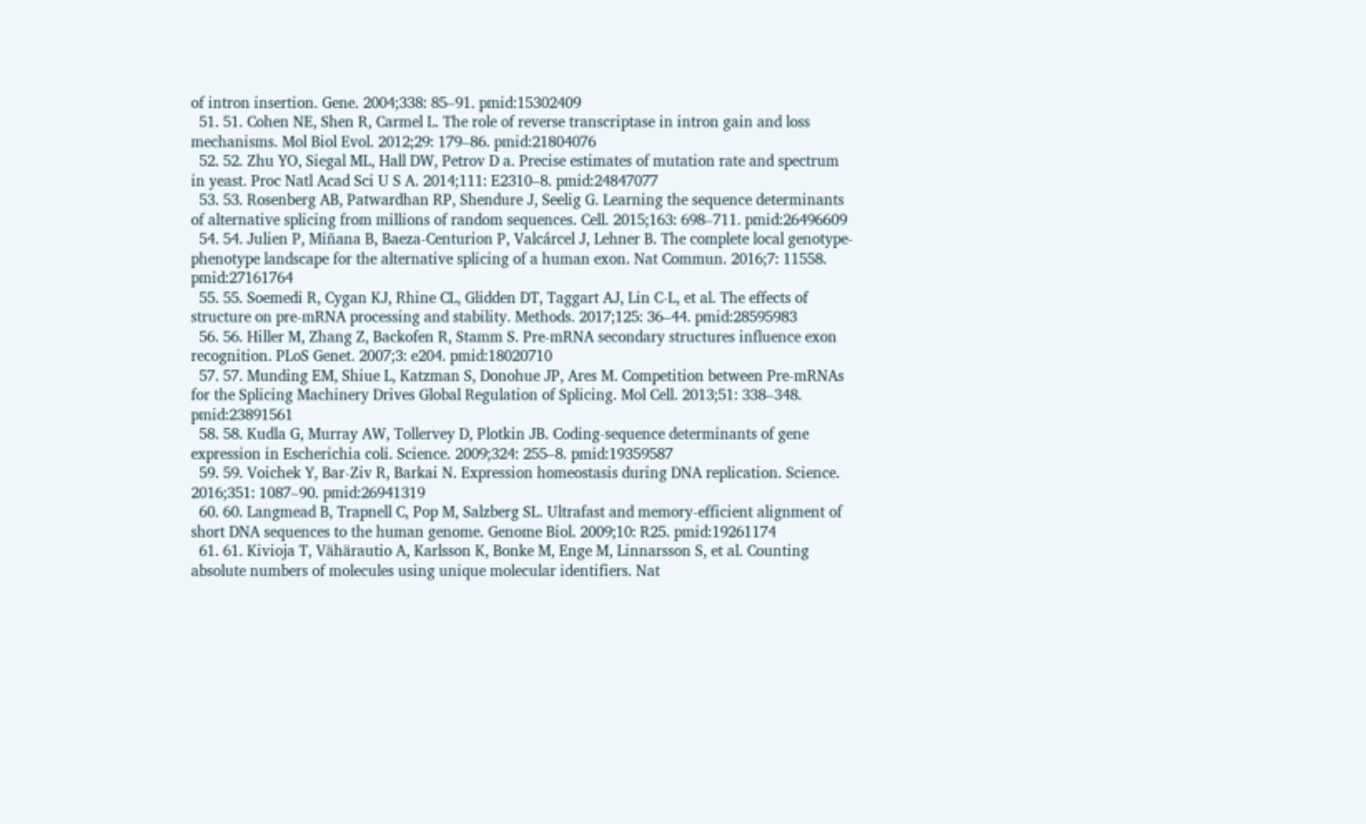of intron insertion. Gene. 2004;338: 85–91. pmid:15302409
  51. 51. Cohen NE, Shen R, Carmel L. The role of reverse transcriptase in intron gain and loss mechanisms. Mol Biol Evol. 2012;29: 179–86. pmid:21804076
  52. 52. Zhu YO, Siegal ML, Hall DW, Petrov D a. Precise estimates of mutation rate and spectrum in yeast. Proc Natl Acad Sci U S A. 2014;111: E2310–8. pmid:24847077
  53. 53. Rosenberg AB, Patwardhan RP, Shendure J, Seelig G. Learning the sequence determinants of alternative splicing from millions of random sequences. Cell. 2015;163: 698–711. pmid:26496609
  54. 54. Julien P, Miñana B, Baeza-Centurion P, Valcárcel J, Lehner B. The complete local genotype-phenotype landscape for the alternative splicing of a human exon. Nat Commun. 2016;7: 11558. pmid:27161764
  55. 55. Soemedi R, Cygan KJ, Rhine CL, Glidden DT, Taggart AJ, Lin C-L, et al. The effects of structure on pre-mRNA processing and stability. Methods. 2017;125: 36–44. pmid:28595983
  56. 56. Hiller M, Zhang Z, Backofen R, Stamm S. Pre-mRNA secondary structures influence exon recognition. PLoS Genet. 2007;3: e204. pmid:18020710
  57. 57. Munding EM, Shiue L, Katzman S, Donohue JP, Ares M. Competition between Pre-mRNAs for the Splicing Machinery Drives Global Regulation of Splicing. Mol Cell. 2013;51: 338–348. pmid:23891561
  58. 58. Kudla G, Murray AW, Tollervey D, Plotkin JB. Coding-sequence determinants of gene expression in Escherichia coli. Science. 2009;324: 255–8. pmid:19359587
  59. 59. Voichek Y, Bar-Ziv R, Barkai N. Expression homeostasis during DNA replication. Science. 2016;351: 1087–90. pmid:26941319
  60. 60. Langmead B, Trapnell C, Pop M, Salzberg SL. Ultrafast and memory-efficient alignment of short DNA sequences to the human genome. Genome Biol. 2009;10: R25. pmid:19261174
  61. 61. Kivioja T, Vähärautio A, Karlsson K, Bonke M, Enge M, Linnarsson S, et al. Counting absolute numbers of molecules using unique molecular identifiers. Nat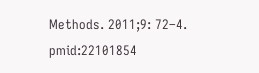Methods. 2011;9: 72–4. pmid:22101854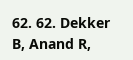62. 62. Dekker B, Anand R,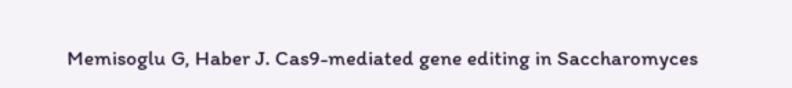Memisoglu G, Haber J. Cas9-mediated gene editing in Saccharomyces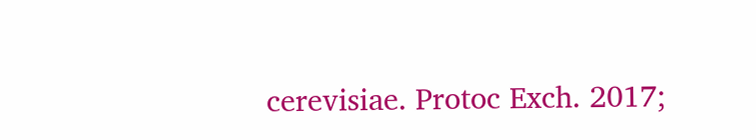cerevisiae. Protoc Exch. 2017;